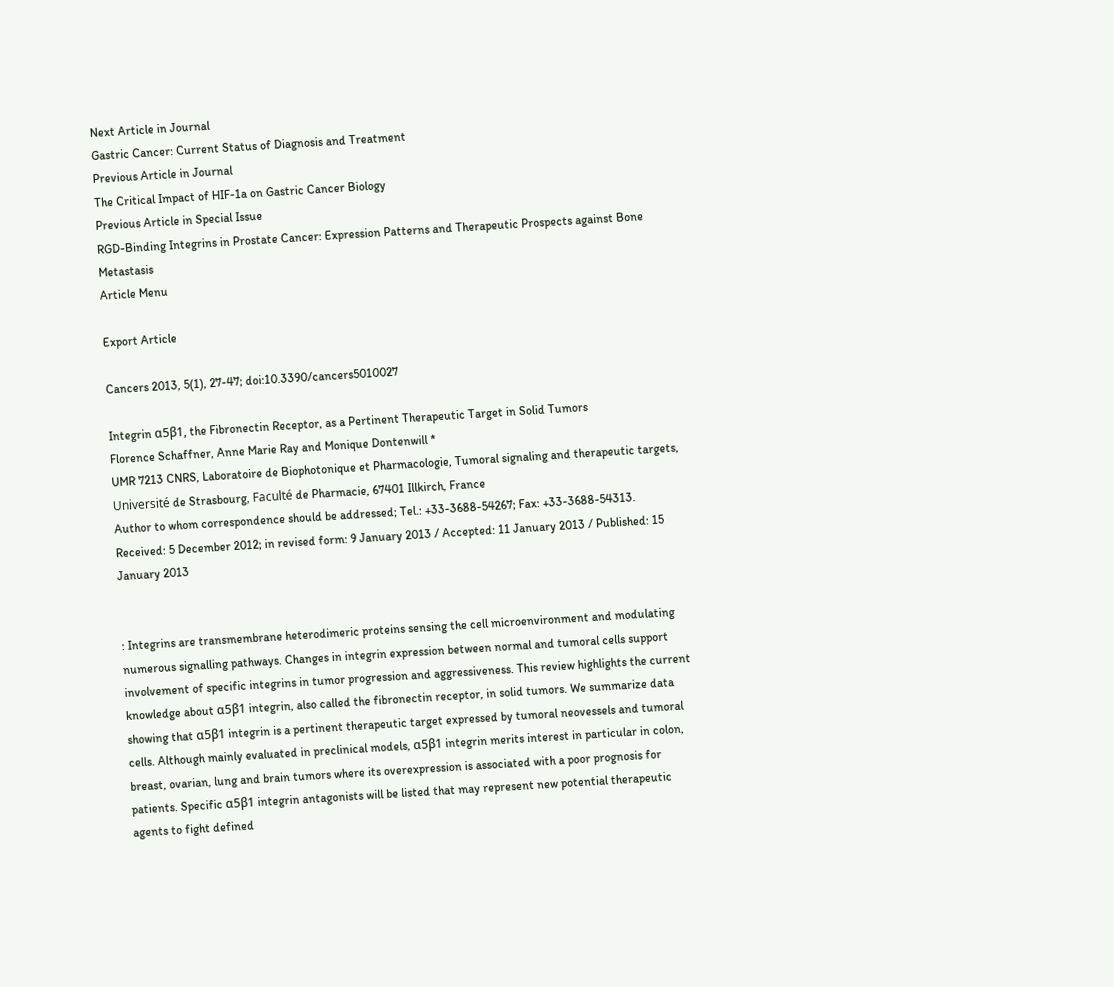Next Article in Journal
Gastric Cancer: Current Status of Diagnosis and Treatment
Previous Article in Journal
The Critical Impact of HIF-1a on Gastric Cancer Biology
Previous Article in Special Issue
RGD-Binding Integrins in Prostate Cancer: Expression Patterns and Therapeutic Prospects against Bone Metastasis
Article Menu

Export Article

Cancers 2013, 5(1), 27-47; doi:10.3390/cancers5010027

Integrin α5β1, the Fibronectin Receptor, as a Pertinent Therapeutic Target in Solid Tumors
Florence Schaffner, Anne Marie Ray and Monique Dontenwill *
UMR 7213 CNRS, Laboratoire de Biophotonique et Pharmacologie, Tumoral signaling and therapeutic targets, Université de Strasbourg, Faculté de Pharmacie, 67401 Illkirch, France
Author to whom correspondence should be addressed; Tel.: +33-3688-54267; Fax: +33-3688-54313.
Received: 5 December 2012; in revised form: 9 January 2013 / Accepted: 11 January 2013 / Published: 15 January 2013


: Integrins are transmembrane heterodimeric proteins sensing the cell microenvironment and modulating numerous signalling pathways. Changes in integrin expression between normal and tumoral cells support involvement of specific integrins in tumor progression and aggressiveness. This review highlights the current knowledge about α5β1 integrin, also called the fibronectin receptor, in solid tumors. We summarize data showing that α5β1 integrin is a pertinent therapeutic target expressed by tumoral neovessels and tumoral cells. Although mainly evaluated in preclinical models, α5β1 integrin merits interest in particular in colon, breast, ovarian, lung and brain tumors where its overexpression is associated with a poor prognosis for patients. Specific α5β1 integrin antagonists will be listed that may represent new potential therapeutic agents to fight defined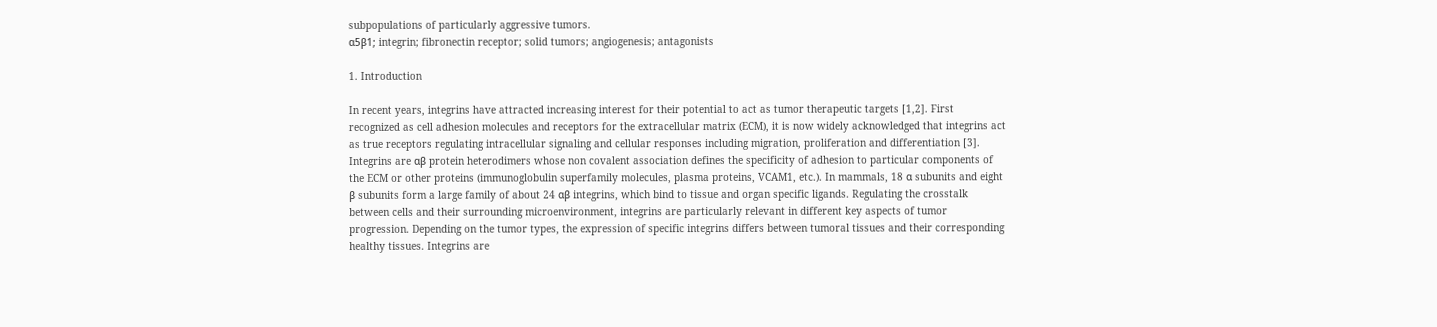subpopulations of particularly aggressive tumors.
α5β1; integrin; fibronectin receptor; solid tumors; angiogenesis; antagonists

1. Introduction

In recent years, integrins have attracted increasing interest for their potential to act as tumor therapeutic targets [1,2]. First recognized as cell adhesion molecules and receptors for the extracellular matrix (ECM), it is now widely acknowledged that integrins act as true receptors regulating intracellular signaling and cellular responses including migration, proliferation and differentiation [3]. Integrins are αβ protein heterodimers whose non covalent association defines the specificity of adhesion to particular components of the ECM or other proteins (immunoglobulin superfamily molecules, plasma proteins, VCAM1, etc.). In mammals, 18 α subunits and eight β subunits form a large family of about 24 αβ integrins, which bind to tissue and organ specific ligands. Regulating the crosstalk between cells and their surrounding microenvironment, integrins are particularly relevant in different key aspects of tumor progression. Depending on the tumor types, the expression of specific integrins differs between tumoral tissues and their corresponding healthy tissues. Integrins are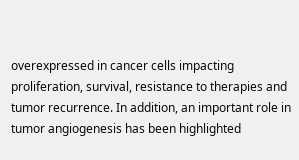overexpressed in cancer cells impacting proliferation, survival, resistance to therapies and tumor recurrence. In addition, an important role in tumor angiogenesis has been highlighted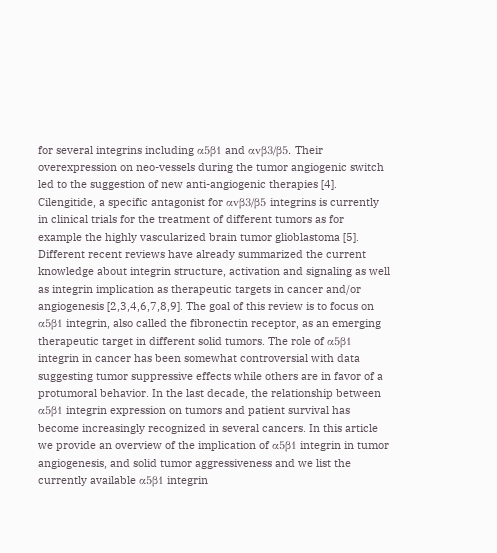for several integrins including α5β1 and αvβ3/β5. Their overexpression on neo-vessels during the tumor angiogenic switch led to the suggestion of new anti-angiogenic therapies [4]. Cilengitide, a specific antagonist for αvβ3/β5 integrins is currently in clinical trials for the treatment of different tumors as for example the highly vascularized brain tumor glioblastoma [5]. Different recent reviews have already summarized the current knowledge about integrin structure, activation and signaling as well as integrin implication as therapeutic targets in cancer and/or angiogenesis [2,3,4,6,7,8,9]. The goal of this review is to focus on α5β1 integrin, also called the fibronectin receptor, as an emerging therapeutic target in different solid tumors. The role of α5β1 integrin in cancer has been somewhat controversial with data suggesting tumor suppressive effects while others are in favor of a protumoral behavior. In the last decade, the relationship between α5β1 integrin expression on tumors and patient survival has become increasingly recognized in several cancers. In this article we provide an overview of the implication of α5β1 integrin in tumor angiogenesis, and solid tumor aggressiveness and we list the currently available α5β1 integrin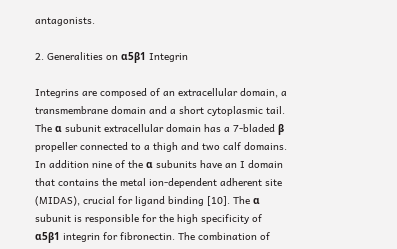antagonists.

2. Generalities on α5β1 Integrin

Integrins are composed of an extracellular domain, a transmembrane domain and a short cytoplasmic tail. The α subunit extracellular domain has a 7-bladed β propeller connected to a thigh and two calf domains. In addition nine of the α subunits have an I domain that contains the metal ion-dependent adherent site (MIDAS), crucial for ligand binding [10]. The α subunit is responsible for the high specificity of α5β1 integrin for fibronectin. The combination of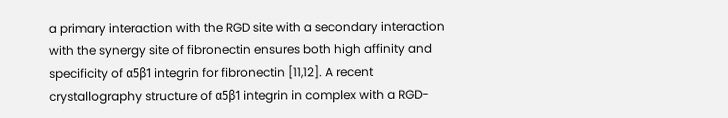a primary interaction with the RGD site with a secondary interaction with the synergy site of fibronectin ensures both high affinity and specificity of α5β1 integrin for fibronectin [11,12]. A recent crystallography structure of α5β1 integrin in complex with a RGD-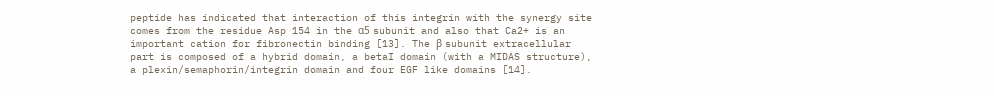peptide has indicated that interaction of this integrin with the synergy site comes from the residue Asp 154 in the α5 subunit and also that Ca2+ is an important cation for fibronectin binding [13]. The β subunit extracellular part is composed of a hybrid domain, a betaI domain (with a MIDAS structure), a plexin/semaphorin/integrin domain and four EGF like domains [14].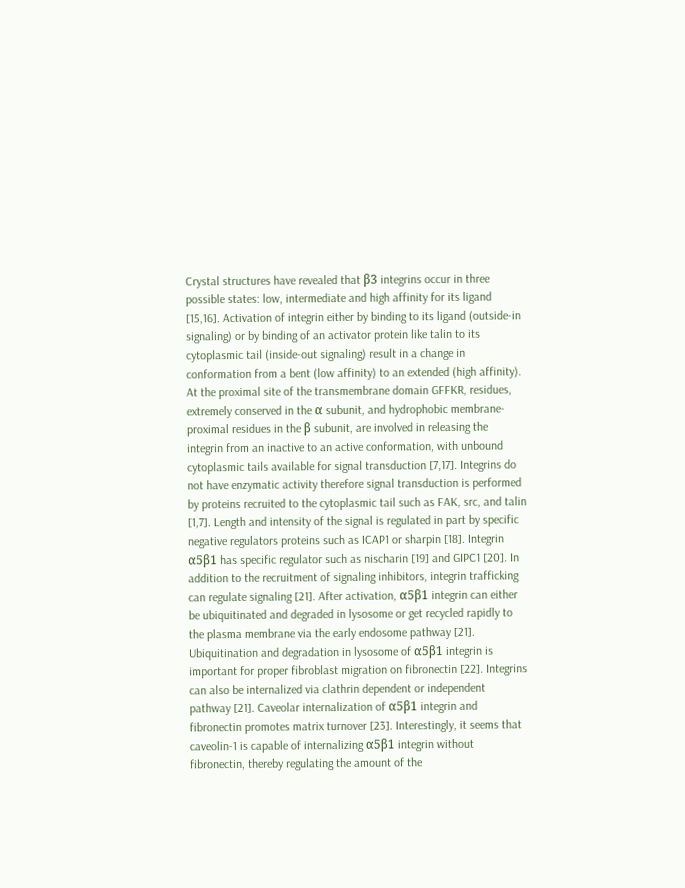Crystal structures have revealed that β3 integrins occur in three possible states: low, intermediate and high affinity for its ligand [15,16]. Activation of integrin either by binding to its ligand (outside-in signaling) or by binding of an activator protein like talin to its cytoplasmic tail (inside-out signaling) result in a change in conformation from a bent (low affinity) to an extended (high affinity). At the proximal site of the transmembrane domain GFFKR, residues, extremely conserved in the α subunit, and hydrophobic membrane-proximal residues in the β subunit, are involved in releasing the integrin from an inactive to an active conformation, with unbound cytoplasmic tails available for signal transduction [7,17]. Integrins do not have enzymatic activity therefore signal transduction is performed by proteins recruited to the cytoplasmic tail such as FAK, src, and talin [1,7]. Length and intensity of the signal is regulated in part by specific negative regulators proteins such as ICAP1 or sharpin [18]. Integrin α5β1 has specific regulator such as nischarin [19] and GIPC1 [20]. In addition to the recruitment of signaling inhibitors, integrin trafficking can regulate signaling [21]. After activation, α5β1 integrin can either be ubiquitinated and degraded in lysosome or get recycled rapidly to the plasma membrane via the early endosome pathway [21]. Ubiquitination and degradation in lysosome of α5β1 integrin is important for proper fibroblast migration on fibronectin [22]. Integrins can also be internalized via clathrin dependent or independent pathway [21]. Caveolar internalization of α5β1 integrin and fibronectin promotes matrix turnover [23]. Interestingly, it seems that caveolin-1 is capable of internalizing α5β1 integrin without fibronectin, thereby regulating the amount of the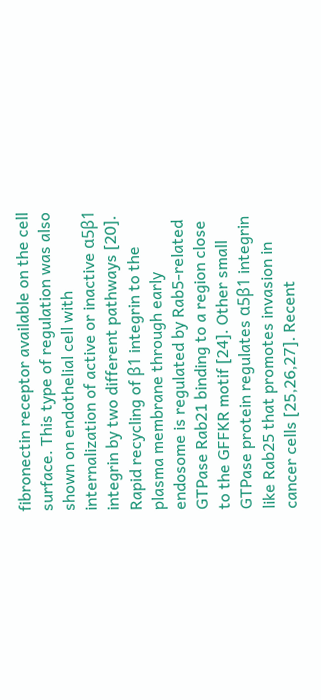fibronectin receptor available on the cell surface. This type of regulation was also shown on endothelial cell with internalization of active or inactive α5β1 integrin by two different pathways [20]. Rapid recycling of β1 integrin to the plasma membrane through early endosome is regulated by Rab5-related GTPase Rab21 binding to a region close to the GFFKR motif [24]. Other small GTPase protein regulates α5β1 integrin like Rab25 that promotes invasion in cancer cells [25,26,27]. Recent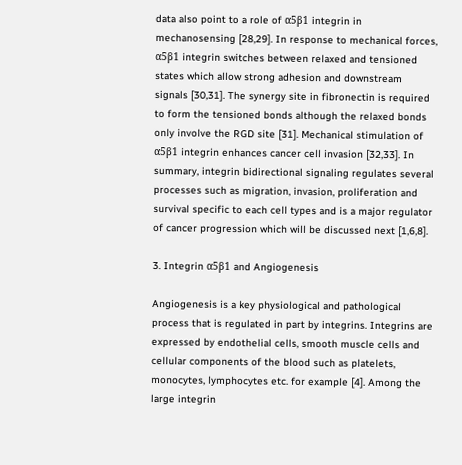data also point to a role of α5β1 integrin in mechanosensing [28,29]. In response to mechanical forces, α5β1 integrin switches between relaxed and tensioned states which allow strong adhesion and downstream signals [30,31]. The synergy site in fibronectin is required to form the tensioned bonds although the relaxed bonds only involve the RGD site [31]. Mechanical stimulation of α5β1 integrin enhances cancer cell invasion [32,33]. In summary, integrin bidirectional signaling regulates several processes such as migration, invasion, proliferation and survival specific to each cell types and is a major regulator of cancer progression which will be discussed next [1,6,8].

3. Integrin α5β1 and Angiogenesis

Angiogenesis is a key physiological and pathological process that is regulated in part by integrins. Integrins are expressed by endothelial cells, smooth muscle cells and cellular components of the blood such as platelets, monocytes, lymphocytes etc. for example [4]. Among the large integrin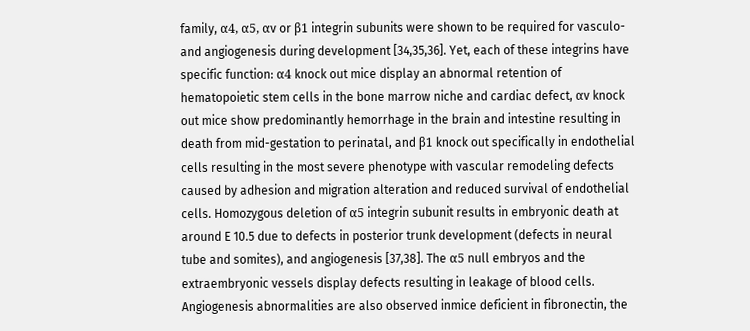family, α4, α5, αv or β1 integrin subunits were shown to be required for vasculo- and angiogenesis during development [34,35,36]. Yet, each of these integrins have specific function: α4 knock out mice display an abnormal retention of hematopoietic stem cells in the bone marrow niche and cardiac defect, αv knock out mice show predominantly hemorrhage in the brain and intestine resulting in death from mid-gestation to perinatal, and β1 knock out specifically in endothelial cells resulting in the most severe phenotype with vascular remodeling defects caused by adhesion and migration alteration and reduced survival of endothelial cells. Homozygous deletion of α5 integrin subunit results in embryonic death at around E 10.5 due to defects in posterior trunk development (defects in neural tube and somites), and angiogenesis [37,38]. The α5 null embryos and the extraembryonic vessels display defects resulting in leakage of blood cells. Angiogenesis abnormalities are also observed inmice deficient in fibronectin, the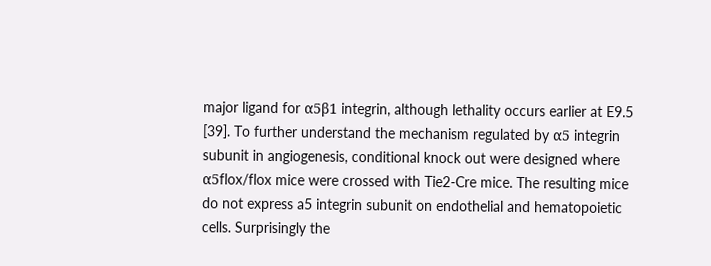major ligand for α5β1 integrin, although lethality occurs earlier at E9.5 [39]. To further understand the mechanism regulated by α5 integrin subunit in angiogenesis, conditional knock out were designed where α5flox/flox mice were crossed with Tie2-Cre mice. The resulting mice do not express a5 integrin subunit on endothelial and hematopoietic cells. Surprisingly the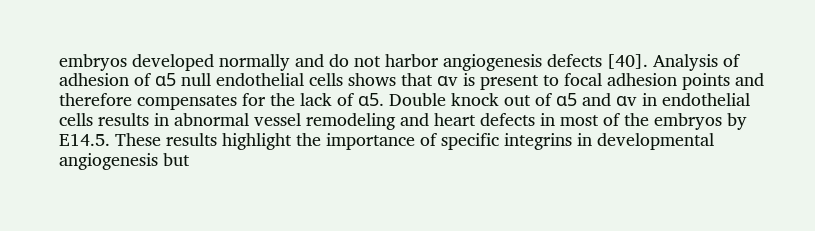embryos developed normally and do not harbor angiogenesis defects [40]. Analysis of adhesion of α5 null endothelial cells shows that αv is present to focal adhesion points and therefore compensates for the lack of α5. Double knock out of α5 and αv in endothelial cells results in abnormal vessel remodeling and heart defects in most of the embryos by E14.5. These results highlight the importance of specific integrins in developmental angiogenesis but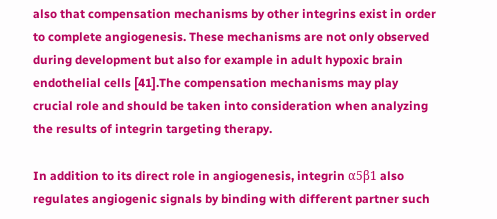also that compensation mechanisms by other integrins exist in order to complete angiogenesis. These mechanisms are not only observed during development but also for example in adult hypoxic brain endothelial cells [41].The compensation mechanisms may play crucial role and should be taken into consideration when analyzing the results of integrin targeting therapy.

In addition to its direct role in angiogenesis, integrin α5β1 also regulates angiogenic signals by binding with different partner such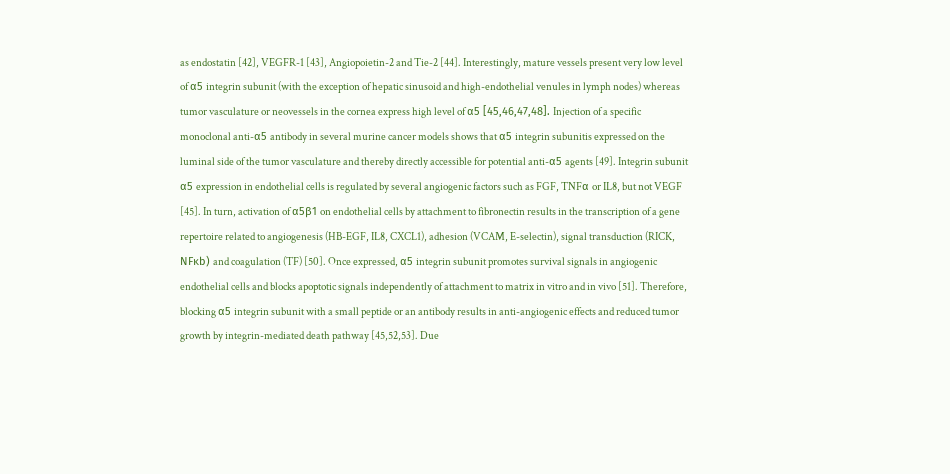as endostatin [42], VEGFR-1 [43], Angiopoietin-2 and Tie-2 [44]. Interestingly, mature vessels present very low level of α5 integrin subunit (with the exception of hepatic sinusoid and high-endothelial venules in lymph nodes) whereas tumor vasculature or neovessels in the cornea express high level of α5 [45,46,47,48]. Injection of a specific monoclonal anti-α5 antibody in several murine cancer models shows that α5 integrin subunitis expressed on the luminal side of the tumor vasculature and thereby directly accessible for potential anti-α5 agents [49]. Integrin subunit α5 expression in endothelial cells is regulated by several angiogenic factors such as FGF, TNFα or IL8, but not VEGF [45]. In turn, activation of α5β1 on endothelial cells by attachment to fibronectin results in the transcription of a gene repertoire related to angiogenesis (HB-EGF, IL8, CXCL1), adhesion (VCAM, E-selectin), signal transduction (RICK, NFκb) and coagulation (TF) [50]. Once expressed, α5 integrin subunit promotes survival signals in angiogenic endothelial cells and blocks apoptotic signals independently of attachment to matrix in vitro and in vivo [51]. Therefore, blocking α5 integrin subunit with a small peptide or an antibody results in anti-angiogenic effects and reduced tumor growth by integrin-mediated death pathway [45,52,53]. Due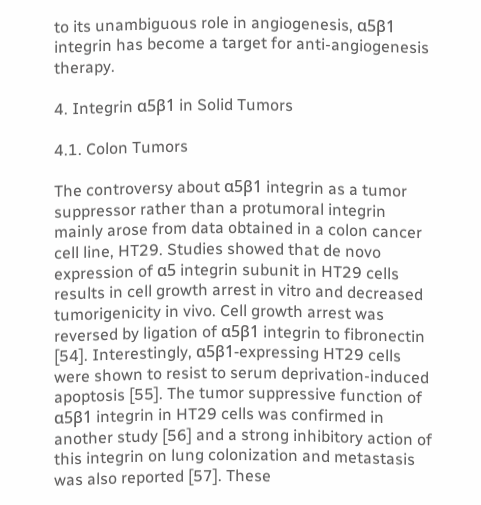to its unambiguous role in angiogenesis, α5β1 integrin has become a target for anti-angiogenesis therapy.

4. Integrin α5β1 in Solid Tumors

4.1. Colon Tumors

The controversy about α5β1 integrin as a tumor suppressor rather than a protumoral integrin mainly arose from data obtained in a colon cancer cell line, HT29. Studies showed that de novo expression of α5 integrin subunit in HT29 cells results in cell growth arrest in vitro and decreased tumorigenicity in vivo. Cell growth arrest was reversed by ligation of α5β1 integrin to fibronectin [54]. Interestingly, α5β1-expressing HT29 cells were shown to resist to serum deprivation-induced apoptosis [55]. The tumor suppressive function of α5β1 integrin in HT29 cells was confirmed in another study [56] and a strong inhibitory action of this integrin on lung colonization and metastasis was also reported [57]. These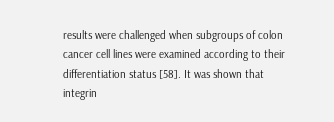results were challenged when subgroups of colon cancer cell lines were examined according to their differentiation status [58]. It was shown that integrin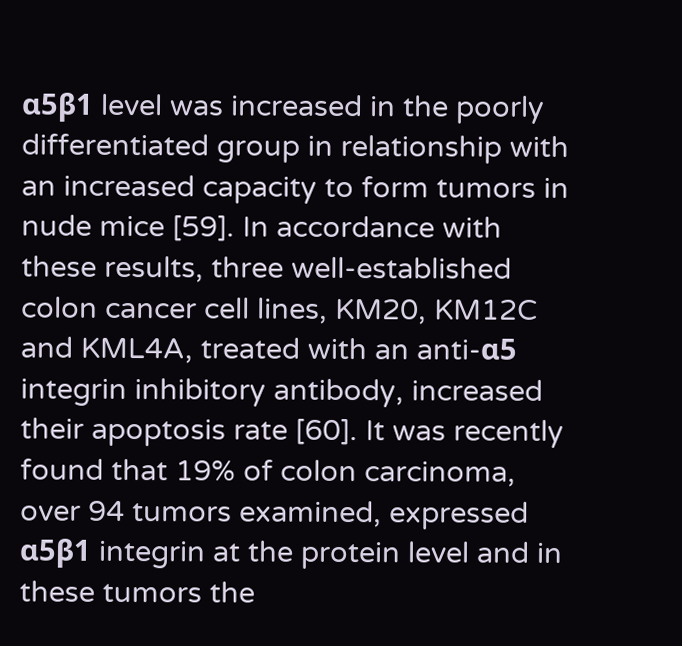α5β1 level was increased in the poorly differentiated group in relationship with an increased capacity to form tumors in nude mice [59]. In accordance with these results, three well-established colon cancer cell lines, KM20, KM12C and KML4A, treated with an anti-α5 integrin inhibitory antibody, increased their apoptosis rate [60]. It was recently found that 19% of colon carcinoma, over 94 tumors examined, expressed α5β1 integrin at the protein level and in these tumors the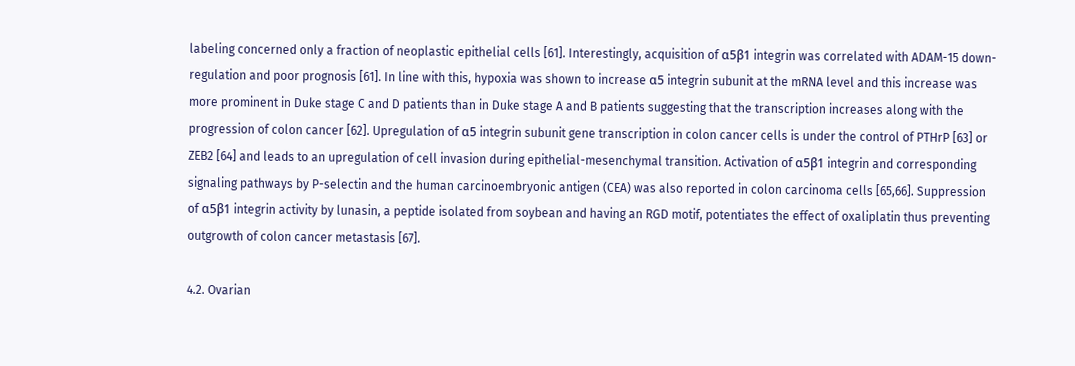labeling concerned only a fraction of neoplastic epithelial cells [61]. Interestingly, acquisition of α5β1 integrin was correlated with ADAM-15 down-regulation and poor prognosis [61]. In line with this, hypoxia was shown to increase α5 integrin subunit at the mRNA level and this increase was more prominent in Duke stage C and D patients than in Duke stage A and B patients suggesting that the transcription increases along with the progression of colon cancer [62]. Upregulation of α5 integrin subunit gene transcription in colon cancer cells is under the control of PTHrP [63] or ZEB2 [64] and leads to an upregulation of cell invasion during epithelial-mesenchymal transition. Activation of α5β1 integrin and corresponding signaling pathways by P-selectin and the human carcinoembryonic antigen (CEA) was also reported in colon carcinoma cells [65,66]. Suppression of α5β1 integrin activity by lunasin, a peptide isolated from soybean and having an RGD motif, potentiates the effect of oxaliplatin thus preventing outgrowth of colon cancer metastasis [67].

4.2. Ovarian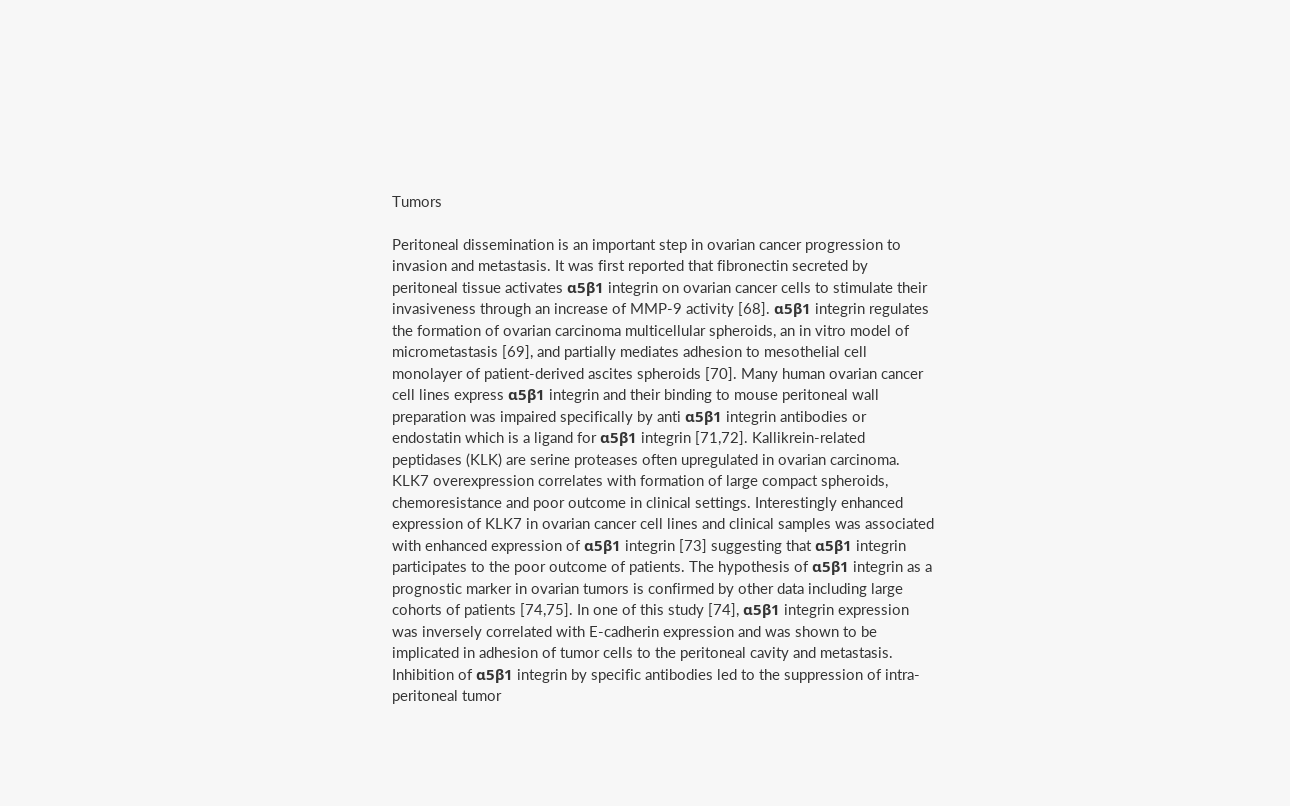Tumors

Peritoneal dissemination is an important step in ovarian cancer progression to invasion and metastasis. It was first reported that fibronectin secreted by peritoneal tissue activates α5β1 integrin on ovarian cancer cells to stimulate their invasiveness through an increase of MMP-9 activity [68]. α5β1 integrin regulates the formation of ovarian carcinoma multicellular spheroids, an in vitro model of micrometastasis [69], and partially mediates adhesion to mesothelial cell monolayer of patient-derived ascites spheroids [70]. Many human ovarian cancer cell lines express α5β1 integrin and their binding to mouse peritoneal wall preparation was impaired specifically by anti α5β1 integrin antibodies or endostatin which is a ligand for α5β1 integrin [71,72]. Kallikrein-related peptidases (KLK) are serine proteases often upregulated in ovarian carcinoma. KLK7 overexpression correlates with formation of large compact spheroids, chemoresistance and poor outcome in clinical settings. Interestingly enhanced expression of KLK7 in ovarian cancer cell lines and clinical samples was associated with enhanced expression of α5β1 integrin [73] suggesting that α5β1 integrin participates to the poor outcome of patients. The hypothesis of α5β1 integrin as a prognostic marker in ovarian tumors is confirmed by other data including large cohorts of patients [74,75]. In one of this study [74], α5β1 integrin expression was inversely correlated with E-cadherin expression and was shown to be implicated in adhesion of tumor cells to the peritoneal cavity and metastasis. Inhibition of α5β1 integrin by specific antibodies led to the suppression of intra-peritoneal tumor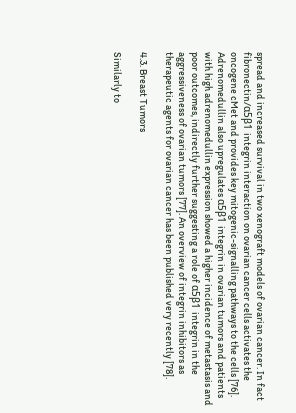spread and increased survival in two xenograft models of ovarian cancer. In fact fibronectin/α5β1 integrin interaction on ovarian cancer cells activates the oncogene cMet and provides key mitogenic-signalling pathways to the cells [76]. Adrenomedullin also upregulates α5β1 integrin in ovarian tumors and patients with high adrenomedullin expression showed a higher incidence of metastasis and poor outcomes, indirectly further suggesting a role of α5β1 integrin in the aggressiveness of ovarian tumors [77]. An overview of integrin inhibitors as therapeutic agents for ovarian cancer has been published very recently [78].

4.3. Breast Tumors

Similarly to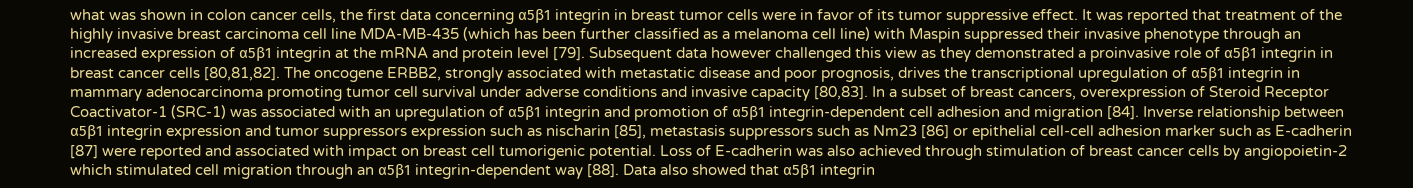what was shown in colon cancer cells, the first data concerning α5β1 integrin in breast tumor cells were in favor of its tumor suppressive effect. It was reported that treatment of the highly invasive breast carcinoma cell line MDA-MB-435 (which has been further classified as a melanoma cell line) with Maspin suppressed their invasive phenotype through an increased expression of α5β1 integrin at the mRNA and protein level [79]. Subsequent data however challenged this view as they demonstrated a proinvasive role of α5β1 integrin in breast cancer cells [80,81,82]. The oncogene ERBB2, strongly associated with metastatic disease and poor prognosis, drives the transcriptional upregulation of α5β1 integrin in mammary adenocarcinoma promoting tumor cell survival under adverse conditions and invasive capacity [80,83]. In a subset of breast cancers, overexpression of Steroid Receptor Coactivator-1 (SRC-1) was associated with an upregulation of α5β1 integrin and promotion of α5β1 integrin-dependent cell adhesion and migration [84]. Inverse relationship between α5β1 integrin expression and tumor suppressors expression such as nischarin [85], metastasis suppressors such as Nm23 [86] or epithelial cell-cell adhesion marker such as E-cadherin [87] were reported and associated with impact on breast cell tumorigenic potential. Loss of E-cadherin was also achieved through stimulation of breast cancer cells by angiopoietin-2 which stimulated cell migration through an α5β1 integrin-dependent way [88]. Data also showed that α5β1 integrin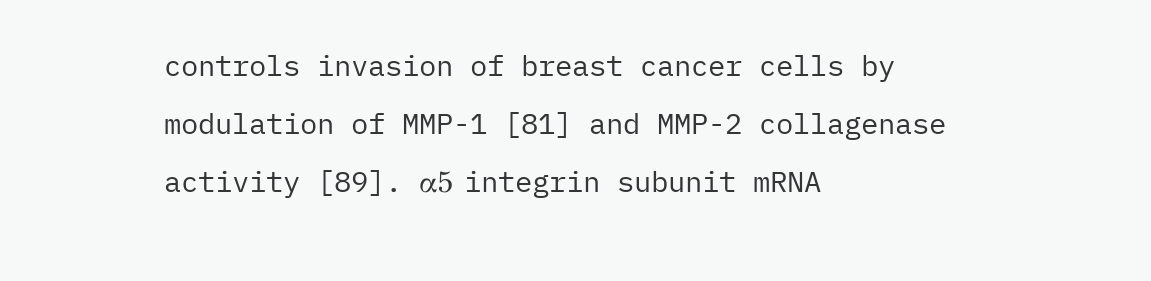controls invasion of breast cancer cells by modulation of MMP-1 [81] and MMP-2 collagenase activity [89]. α5 integrin subunit mRNA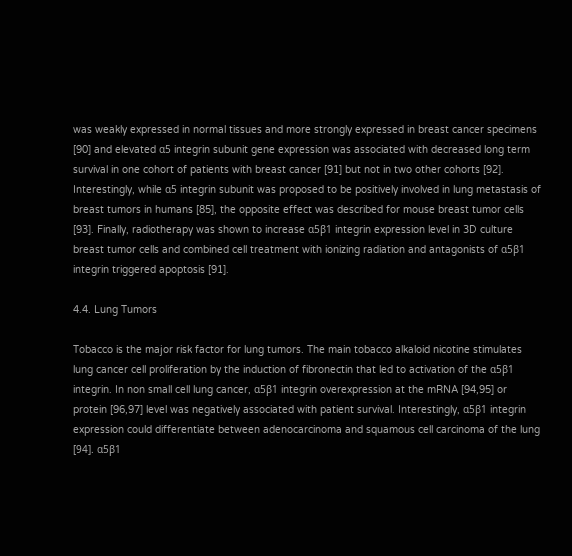was weakly expressed in normal tissues and more strongly expressed in breast cancer specimens [90] and elevated α5 integrin subunit gene expression was associated with decreased long term survival in one cohort of patients with breast cancer [91] but not in two other cohorts [92]. Interestingly, while α5 integrin subunit was proposed to be positively involved in lung metastasis of breast tumors in humans [85], the opposite effect was described for mouse breast tumor cells [93]. Finally, radiotherapy was shown to increase α5β1 integrin expression level in 3D culture breast tumor cells and combined cell treatment with ionizing radiation and antagonists of α5β1 integrin triggered apoptosis [91].

4.4. Lung Tumors

Tobacco is the major risk factor for lung tumors. The main tobacco alkaloid nicotine stimulates lung cancer cell proliferation by the induction of fibronectin that led to activation of the α5β1 integrin. In non small cell lung cancer, α5β1 integrin overexpression at the mRNA [94,95] or protein [96,97] level was negatively associated with patient survival. Interestingly, α5β1 integrin expression could differentiate between adenocarcinoma and squamous cell carcinoma of the lung [94]. α5β1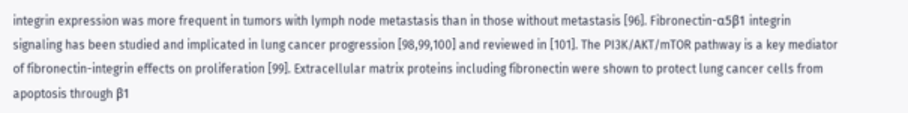integrin expression was more frequent in tumors with lymph node metastasis than in those without metastasis [96]. Fibronectin-α5β1 integrin signaling has been studied and implicated in lung cancer progression [98,99,100] and reviewed in [101]. The PI3K/AKT/mTOR pathway is a key mediator of fibronectin-integrin effects on proliferation [99]. Extracellular matrix proteins including fibronectin were shown to protect lung cancer cells from apoptosis through β1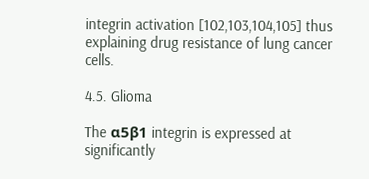integrin activation [102,103,104,105] thus explaining drug resistance of lung cancer cells.

4.5. Glioma

The α5β1 integrin is expressed at significantly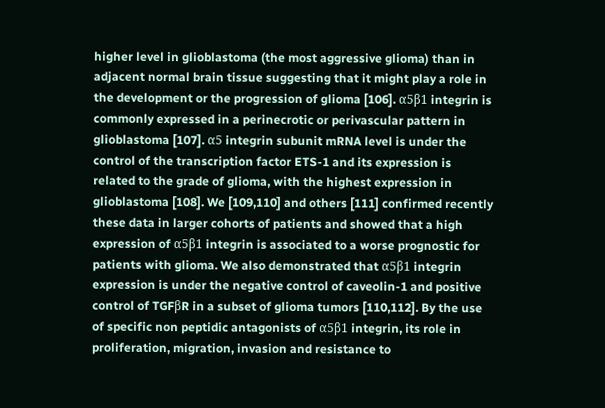higher level in glioblastoma (the most aggressive glioma) than in adjacent normal brain tissue suggesting that it might play a role in the development or the progression of glioma [106]. α5β1 integrin is commonly expressed in a perinecrotic or perivascular pattern in glioblastoma [107]. α5 integrin subunit mRNA level is under the control of the transcription factor ETS-1 and its expression is related to the grade of glioma, with the highest expression in glioblastoma [108]. We [109,110] and others [111] confirmed recently these data in larger cohorts of patients and showed that a high expression of α5β1 integrin is associated to a worse prognostic for patients with glioma. We also demonstrated that α5β1 integrin expression is under the negative control of caveolin-1 and positive control of TGFβR in a subset of glioma tumors [110,112]. By the use of specific non peptidic antagonists of α5β1 integrin, its role in proliferation, migration, invasion and resistance to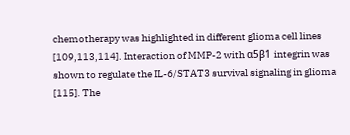chemotherapy was highlighted in different glioma cell lines [109,113,114]. Interaction of MMP-2 with α5β1 integrin was shown to regulate the IL-6/STAT3 survival signaling in glioma [115]. The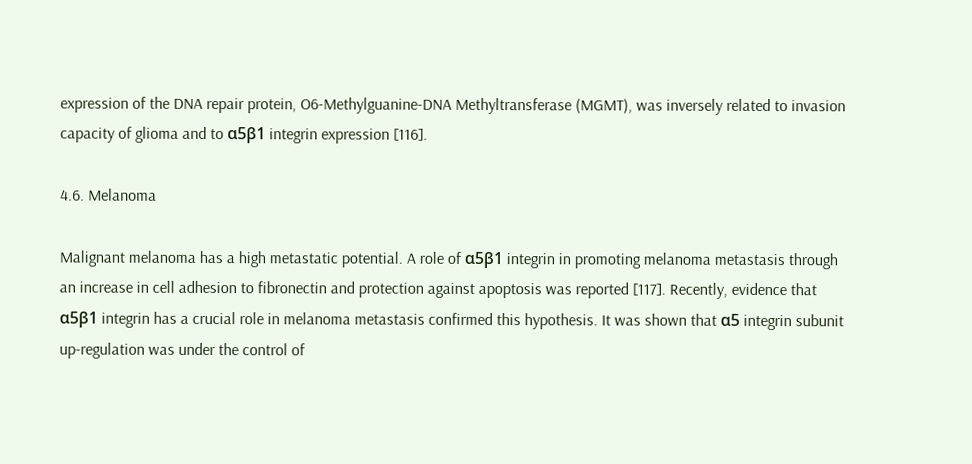expression of the DNA repair protein, O6-Methylguanine-DNA Methyltransferase (MGMT), was inversely related to invasion capacity of glioma and to α5β1 integrin expression [116].

4.6. Melanoma

Malignant melanoma has a high metastatic potential. A role of α5β1 integrin in promoting melanoma metastasis through an increase in cell adhesion to fibronectin and protection against apoptosis was reported [117]. Recently, evidence that α5β1 integrin has a crucial role in melanoma metastasis confirmed this hypothesis. It was shown that α5 integrin subunit up-regulation was under the control of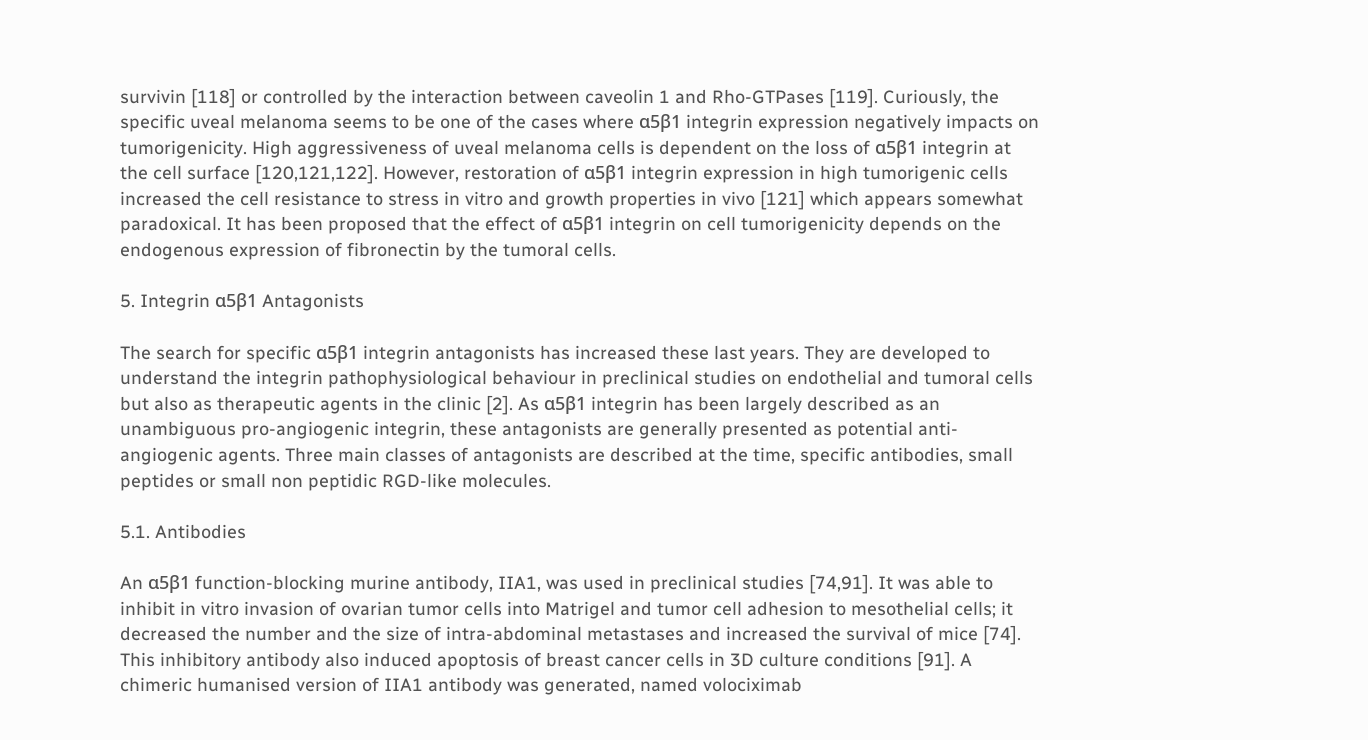survivin [118] or controlled by the interaction between caveolin 1 and Rho-GTPases [119]. Curiously, the specific uveal melanoma seems to be one of the cases where α5β1 integrin expression negatively impacts on tumorigenicity. High aggressiveness of uveal melanoma cells is dependent on the loss of α5β1 integrin at the cell surface [120,121,122]. However, restoration of α5β1 integrin expression in high tumorigenic cells increased the cell resistance to stress in vitro and growth properties in vivo [121] which appears somewhat paradoxical. It has been proposed that the effect of α5β1 integrin on cell tumorigenicity depends on the endogenous expression of fibronectin by the tumoral cells.

5. Integrin α5β1 Antagonists

The search for specific α5β1 integrin antagonists has increased these last years. They are developed to understand the integrin pathophysiological behaviour in preclinical studies on endothelial and tumoral cells but also as therapeutic agents in the clinic [2]. As α5β1 integrin has been largely described as an unambiguous pro-angiogenic integrin, these antagonists are generally presented as potential anti-angiogenic agents. Three main classes of antagonists are described at the time, specific antibodies, small peptides or small non peptidic RGD-like molecules.

5.1. Antibodies

An α5β1 function-blocking murine antibody, IIA1, was used in preclinical studies [74,91]. It was able to inhibit in vitro invasion of ovarian tumor cells into Matrigel and tumor cell adhesion to mesothelial cells; it decreased the number and the size of intra-abdominal metastases and increased the survival of mice [74]. This inhibitory antibody also induced apoptosis of breast cancer cells in 3D culture conditions [91]. A chimeric humanised version of IIA1 antibody was generated, named volociximab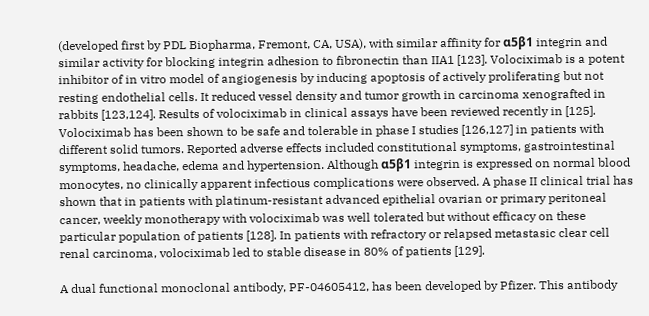(developed first by PDL Biopharma, Fremont, CA, USA), with similar affinity for α5β1 integrin and similar activity for blocking integrin adhesion to fibronectin than IIA1 [123]. Volociximab is a potent inhibitor of in vitro model of angiogenesis by inducing apoptosis of actively proliferating but not resting endothelial cells. It reduced vessel density and tumor growth in carcinoma xenografted in rabbits [123,124]. Results of volociximab in clinical assays have been reviewed recently in [125]. Volociximab has been shown to be safe and tolerable in phase I studies [126,127] in patients with different solid tumors. Reported adverse effects included constitutional symptoms, gastrointestinal symptoms, headache, edema and hypertension. Although α5β1 integrin is expressed on normal blood monocytes, no clinically apparent infectious complications were observed. A phase II clinical trial has shown that in patients with platinum-resistant advanced epithelial ovarian or primary peritoneal cancer, weekly monotherapy with volociximab was well tolerated but without efficacy on these particular population of patients [128]. In patients with refractory or relapsed metastasic clear cell renal carcinoma, volociximab led to stable disease in 80% of patients [129].

A dual functional monoclonal antibody, PF-04605412, has been developed by Pfizer. This antibody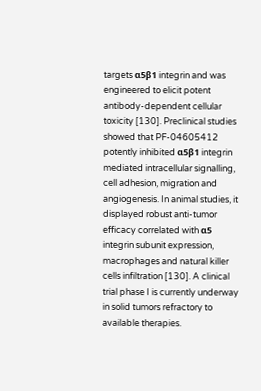targets α5β1 integrin and was engineered to elicit potent antibody-dependent cellular toxicity [130]. Preclinical studies showed that PF-04605412 potently inhibited α5β1 integrin mediated intracellular signalling, cell adhesion, migration and angiogenesis. In animal studies, it displayed robust anti-tumor efficacy correlated with α5 integrin subunit expression, macrophages and natural killer cells infiltration [130]. A clinical trial phase I is currently underway in solid tumors refractory to available therapies.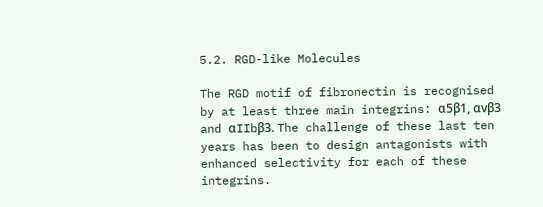5.2. RGD-like Molecules

The RGD motif of fibronectin is recognised by at least three main integrins: α5β1, αvβ3 and αIIbβ3. The challenge of these last ten years has been to design antagonists with enhanced selectivity for each of these integrins.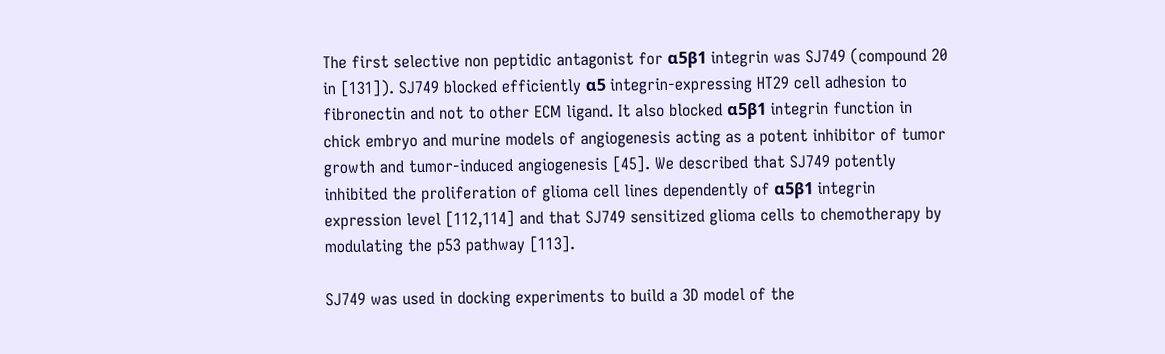The first selective non peptidic antagonist for α5β1 integrin was SJ749 (compound 20 in [131]). SJ749 blocked efficiently α5 integrin-expressing HT29 cell adhesion to fibronectin and not to other ECM ligand. It also blocked α5β1 integrin function in chick embryo and murine models of angiogenesis acting as a potent inhibitor of tumor growth and tumor-induced angiogenesis [45]. We described that SJ749 potently inhibited the proliferation of glioma cell lines dependently of α5β1 integrin expression level [112,114] and that SJ749 sensitized glioma cells to chemotherapy by modulating the p53 pathway [113].

SJ749 was used in docking experiments to build a 3D model of the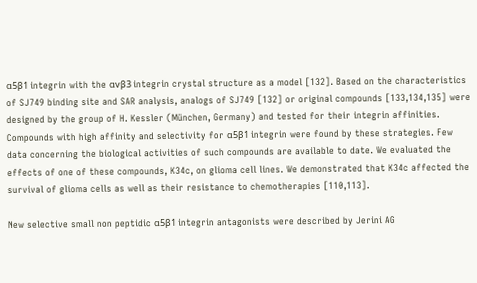α5β1 integrin with the αvβ3 integrin crystal structure as a model [132]. Based on the characteristics of SJ749 binding site and SAR analysis, analogs of SJ749 [132] or original compounds [133,134,135] were designed by the group of H. Kessler (München, Germany) and tested for their integrin affinities. Compounds with high affinity and selectivity for α5β1 integrin were found by these strategies. Few data concerning the biological activities of such compounds are available to date. We evaluated the effects of one of these compounds, K34c, on glioma cell lines. We demonstrated that K34c affected the survival of glioma cells as well as their resistance to chemotherapies [110,113].

New selective small non peptidic α5β1 integrin antagonists were described by Jerini AG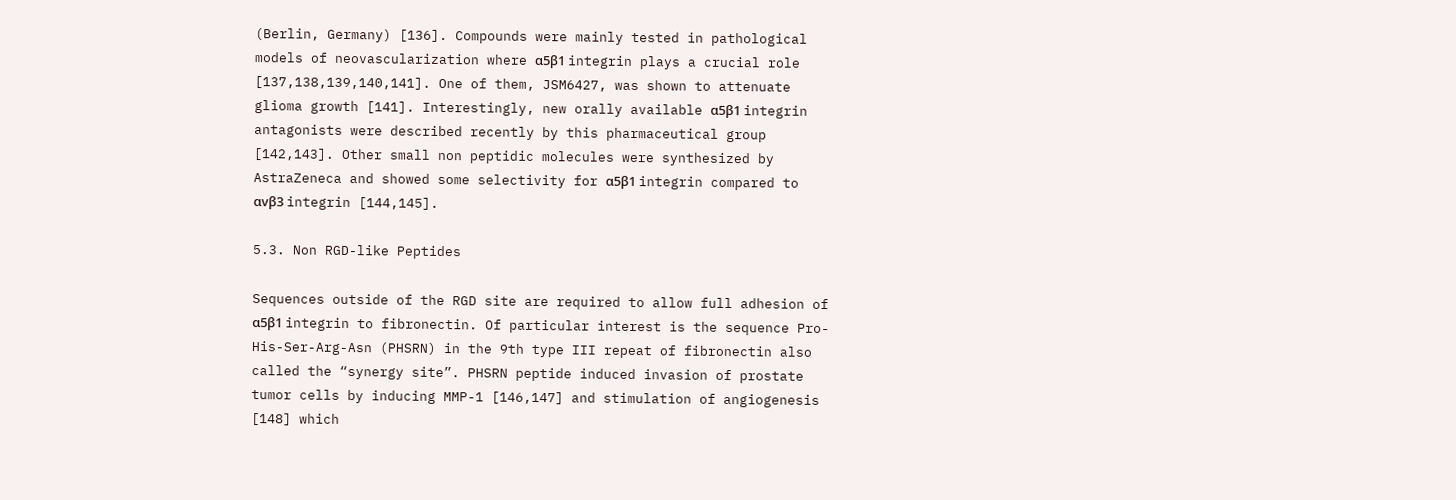(Berlin, Germany) [136]. Compounds were mainly tested in pathological models of neovascularization where α5β1 integrin plays a crucial role [137,138,139,140,141]. One of them, JSM6427, was shown to attenuate glioma growth [141]. Interestingly, new orally available α5β1 integrin antagonists were described recently by this pharmaceutical group [142,143]. Other small non peptidic molecules were synthesized by AstraZeneca and showed some selectivity for α5β1 integrin compared to αvβ3 integrin [144,145].

5.3. Non RGD-like Peptides

Sequences outside of the RGD site are required to allow full adhesion of α5β1 integrin to fibronectin. Of particular interest is the sequence Pro-His-Ser-Arg-Asn (PHSRN) in the 9th type III repeat of fibronectin also called the “synergy site”. PHSRN peptide induced invasion of prostate tumor cells by inducing MMP-1 [146,147] and stimulation of angiogenesis [148] which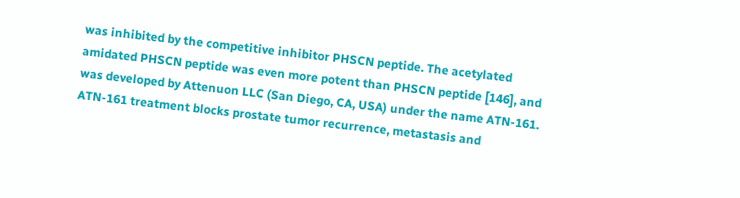was inhibited by the competitive inhibitor PHSCN peptide. The acetylated amidated PHSCN peptide was even more potent than PHSCN peptide [146], and was developed by Attenuon LLC (San Diego, CA, USA) under the name ATN-161. ATN-161 treatment blocks prostate tumor recurrence, metastasis and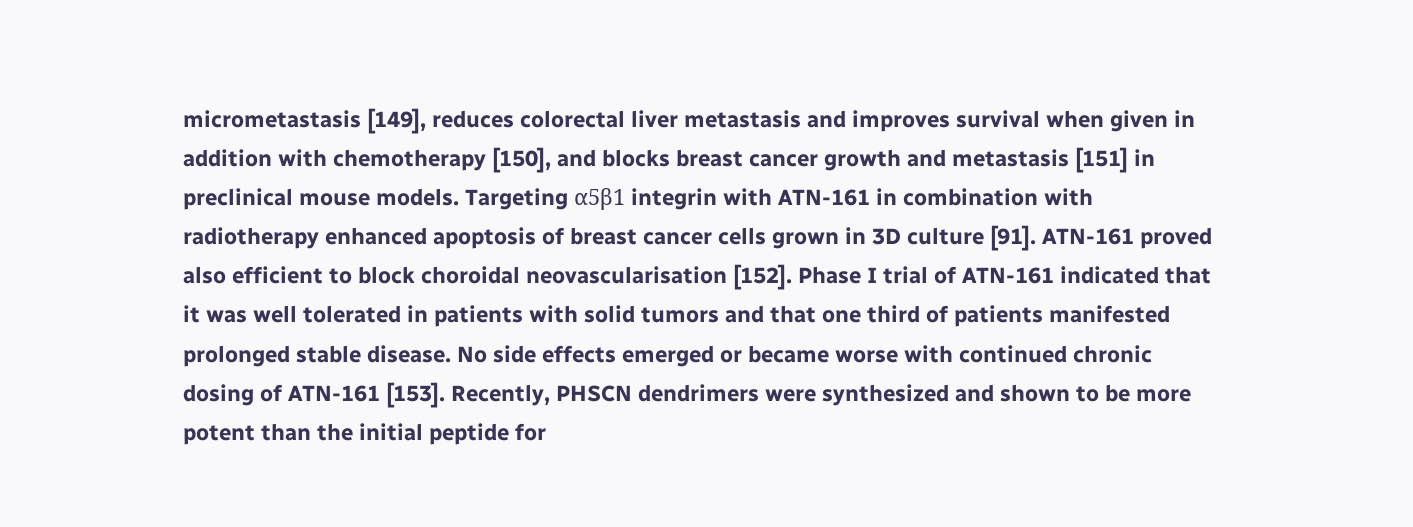micrometastasis [149], reduces colorectal liver metastasis and improves survival when given in addition with chemotherapy [150], and blocks breast cancer growth and metastasis [151] in preclinical mouse models. Targeting α5β1 integrin with ATN-161 in combination with radiotherapy enhanced apoptosis of breast cancer cells grown in 3D culture [91]. ATN-161 proved also efficient to block choroidal neovascularisation [152]. Phase I trial of ATN-161 indicated that it was well tolerated in patients with solid tumors and that one third of patients manifested prolonged stable disease. No side effects emerged or became worse with continued chronic dosing of ATN-161 [153]. Recently, PHSCN dendrimers were synthesized and shown to be more potent than the initial peptide for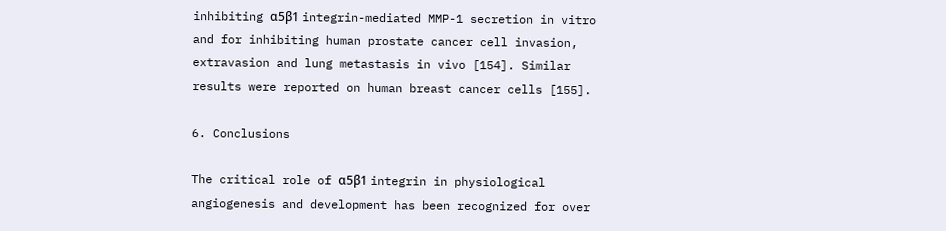inhibiting α5β1 integrin-mediated MMP-1 secretion in vitro and for inhibiting human prostate cancer cell invasion, extravasion and lung metastasis in vivo [154]. Similar results were reported on human breast cancer cells [155].

6. Conclusions

The critical role of α5β1 integrin in physiological angiogenesis and development has been recognized for over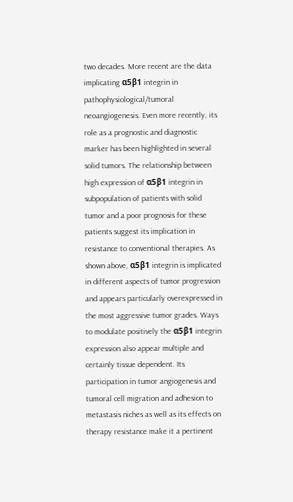two decades. More recent are the data implicating α5β1 integrin in pathophysiological/tumoral neoangiogenesis. Even more recently, its role as a prognostic and diagnostic marker has been highlighted in several solid tumors. The relationship between high expression of α5β1 integrin in subpopulation of patients with solid tumor and a poor prognosis for these patients suggest its implication in resistance to conventional therapies. As shown above, α5β1 integrin is implicated in different aspects of tumor progression and appears particularly overexpressed in the most aggressive tumor grades. Ways to modulate positively the α5β1 integrin expression also appear multiple and certainly tissue dependent. Its participation in tumor angiogenesis and tumoral cell migration and adhesion to metastasis niches as well as its effects on therapy resistance make it a pertinent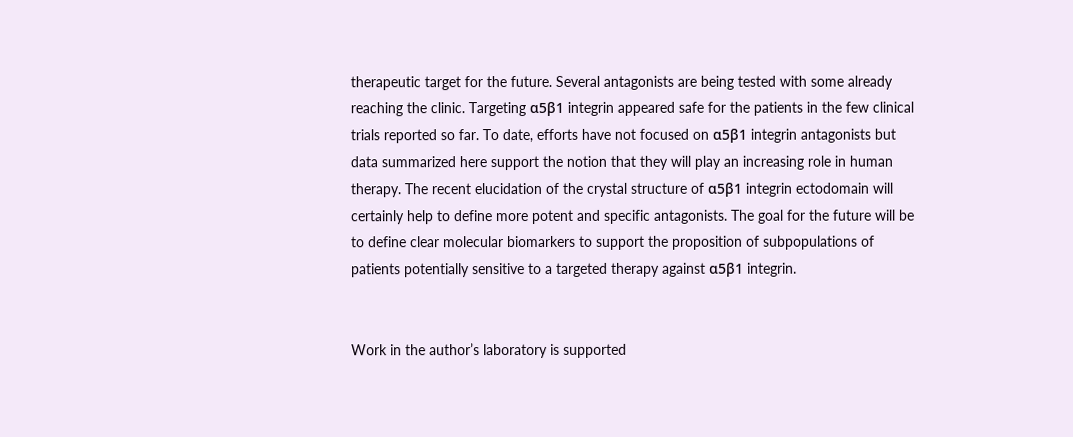therapeutic target for the future. Several antagonists are being tested with some already reaching the clinic. Targeting α5β1 integrin appeared safe for the patients in the few clinical trials reported so far. To date, efforts have not focused on α5β1 integrin antagonists but data summarized here support the notion that they will play an increasing role in human therapy. The recent elucidation of the crystal structure of α5β1 integrin ectodomain will certainly help to define more potent and specific antagonists. The goal for the future will be to define clear molecular biomarkers to support the proposition of subpopulations of patients potentially sensitive to a targeted therapy against α5β1 integrin.


Work in the author’s laboratory is supported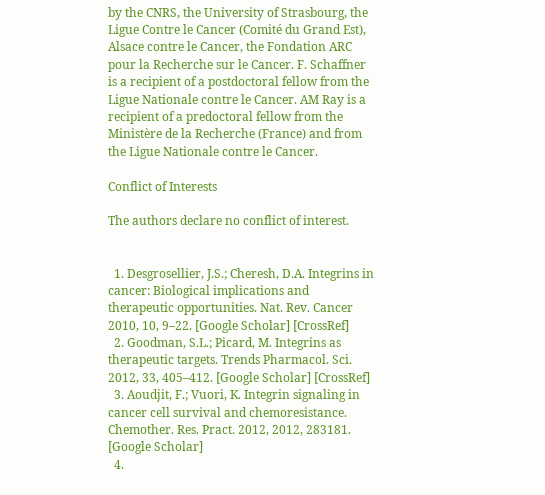by the CNRS, the University of Strasbourg, the Ligue Contre le Cancer (Comité du Grand Est), Alsace contre le Cancer, the Fondation ARC pour la Recherche sur le Cancer. F. Schaffner is a recipient of a postdoctoral fellow from the Ligue Nationale contre le Cancer. AM Ray is a recipient of a predoctoral fellow from the Ministère de la Recherche (France) and from the Ligue Nationale contre le Cancer.

Conflict of Interests

The authors declare no conflict of interest.


  1. Desgrosellier, J.S.; Cheresh, D.A. Integrins in cancer: Biological implications and therapeutic opportunities. Nat. Rev. Cancer 2010, 10, 9–22. [Google Scholar] [CrossRef]
  2. Goodman, S.L.; Picard, M. Integrins as therapeutic targets. Trends Pharmacol. Sci. 2012, 33, 405–412. [Google Scholar] [CrossRef]
  3. Aoudjit, F.; Vuori, K. Integrin signaling in cancer cell survival and chemoresistance. Chemother. Res. Pract. 2012, 2012, 283181. [Google Scholar]
  4.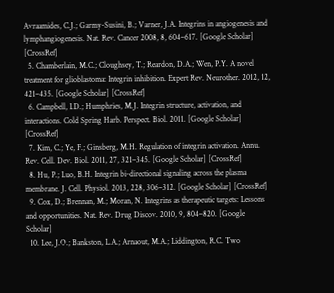Avraamides, C.J.; Garmy-Susini, B.; Varner, J.A. Integrins in angiogenesis and lymphangiogenesis. Nat. Rev. Cancer 2008, 8, 604–617. [Google Scholar] [CrossRef]
  5. Chamberlain, M.C.; Cloughsey, T.; Reardon, D.A.; Wen, P.Y. A novel treatment for glioblastoma: Integrin inhibition. Expert Rev. Neurother. 2012, 12, 421–435. [Google Scholar] [CrossRef]
  6. Campbell, I.D.; Humphries, M.J. Integrin structure, activation, and interactions. Cold Spring Harb. Perspect. Biol. 2011. [Google Scholar] [CrossRef]
  7. Kim, C.; Ye, F.; Ginsberg, M.H. Regulation of integrin activation. Annu. Rev. Cell. Dev. Biol. 2011, 27, 321–345. [Google Scholar] [CrossRef]
  8. Hu, P.; Luo, B.H. Integrin bi-directional signaling across the plasma membrane. J. Cell. Physiol. 2013, 228, 306–312. [Google Scholar] [CrossRef]
  9. Cox, D.; Brennan, M.; Moran, N. Integrins as therapeutic targets: Lessons and opportunities. Nat. Rev. Drug Discov. 2010, 9, 804–820. [Google Scholar]
  10. Lee, J.O.; Bankston, L.A.; Arnaout, M.A.; Liddington, R.C. Two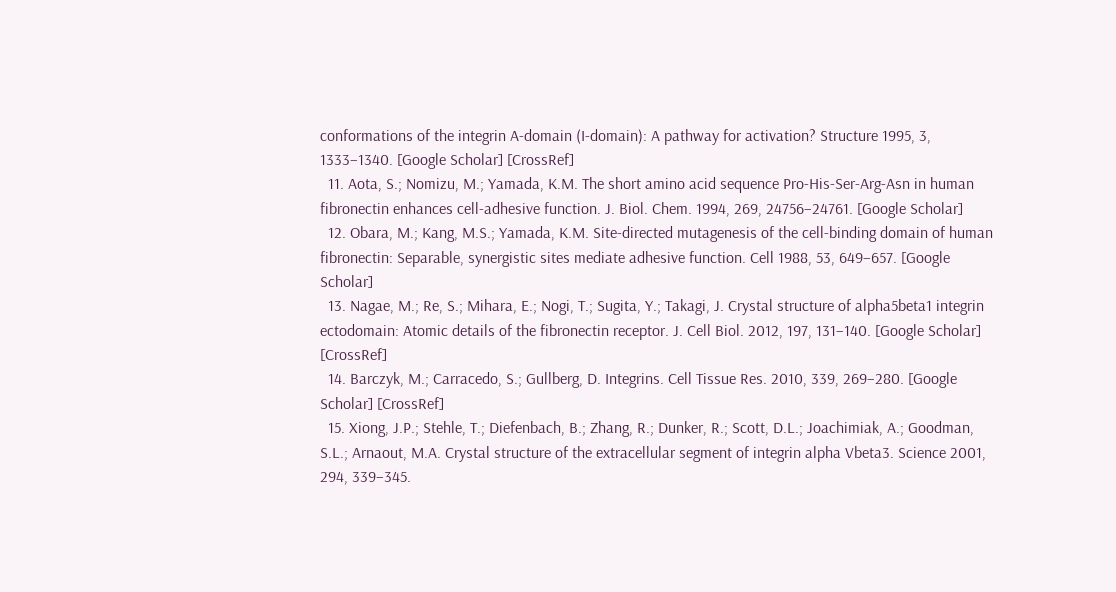conformations of the integrin A-domain (I-domain): A pathway for activation? Structure 1995, 3, 1333–1340. [Google Scholar] [CrossRef]
  11. Aota, S.; Nomizu, M.; Yamada, K.M. The short amino acid sequence Pro-His-Ser-Arg-Asn in human fibronectin enhances cell-adhesive function. J. Biol. Chem. 1994, 269, 24756–24761. [Google Scholar]
  12. Obara, M.; Kang, M.S.; Yamada, K.M. Site-directed mutagenesis of the cell-binding domain of human fibronectin: Separable, synergistic sites mediate adhesive function. Cell 1988, 53, 649–657. [Google Scholar]
  13. Nagae, M.; Re, S.; Mihara, E.; Nogi, T.; Sugita, Y.; Takagi, J. Crystal structure of alpha5beta1 integrin ectodomain: Atomic details of the fibronectin receptor. J. Cell Biol. 2012, 197, 131–140. [Google Scholar] [CrossRef]
  14. Barczyk, M.; Carracedo, S.; Gullberg, D. Integrins. Cell Tissue Res. 2010, 339, 269–280. [Google Scholar] [CrossRef]
  15. Xiong, J.P.; Stehle, T.; Diefenbach, B.; Zhang, R.; Dunker, R.; Scott, D.L.; Joachimiak, A.; Goodman, S.L.; Arnaout, M.A. Crystal structure of the extracellular segment of integrin alpha Vbeta3. Science 2001, 294, 339–345.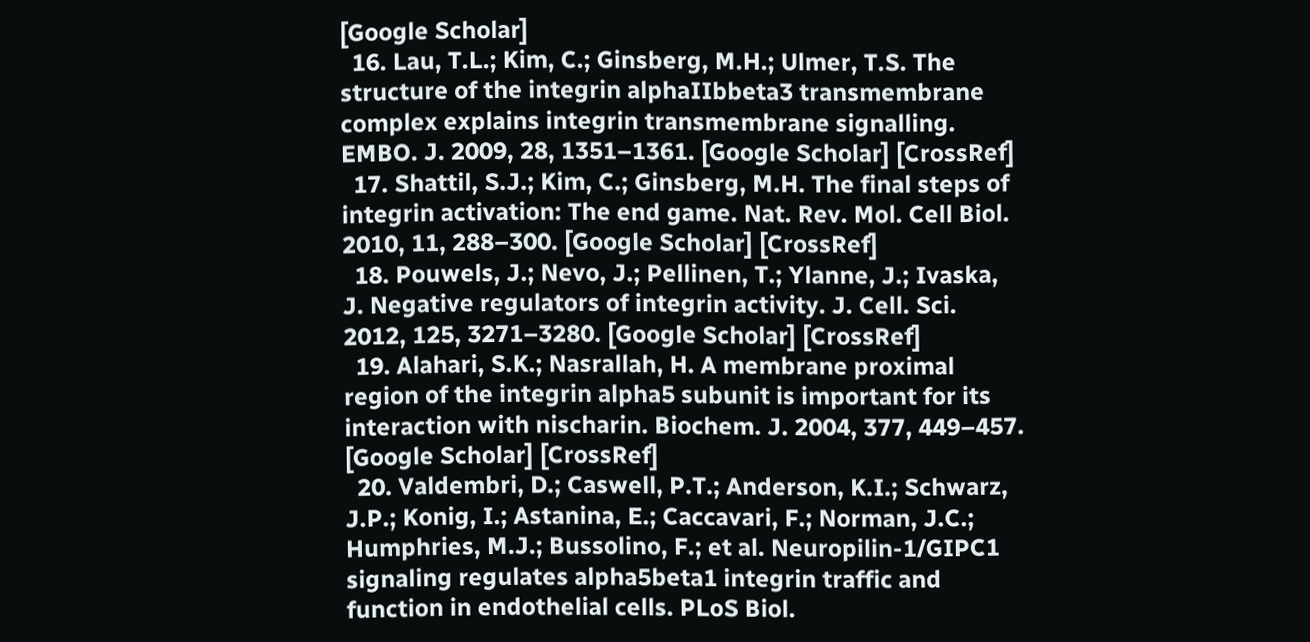[Google Scholar]
  16. Lau, T.L.; Kim, C.; Ginsberg, M.H.; Ulmer, T.S. The structure of the integrin alphaIIbbeta3 transmembrane complex explains integrin transmembrane signalling. EMBO. J. 2009, 28, 1351–1361. [Google Scholar] [CrossRef]
  17. Shattil, S.J.; Kim, C.; Ginsberg, M.H. The final steps of integrin activation: The end game. Nat. Rev. Mol. Cell Biol. 2010, 11, 288–300. [Google Scholar] [CrossRef]
  18. Pouwels, J.; Nevo, J.; Pellinen, T.; Ylanne, J.; Ivaska, J. Negative regulators of integrin activity. J. Cell. Sci. 2012, 125, 3271–3280. [Google Scholar] [CrossRef]
  19. Alahari, S.K.; Nasrallah, H. A membrane proximal region of the integrin alpha5 subunit is important for its interaction with nischarin. Biochem. J. 2004, 377, 449–457. [Google Scholar] [CrossRef]
  20. Valdembri, D.; Caswell, P.T.; Anderson, K.I.; Schwarz, J.P.; Konig, I.; Astanina, E.; Caccavari, F.; Norman, J.C.; Humphries, M.J.; Bussolino, F.; et al. Neuropilin-1/GIPC1 signaling regulates alpha5beta1 integrin traffic and function in endothelial cells. PLoS Biol.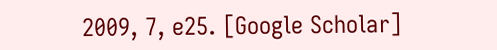2009, 7, e25. [Google Scholar]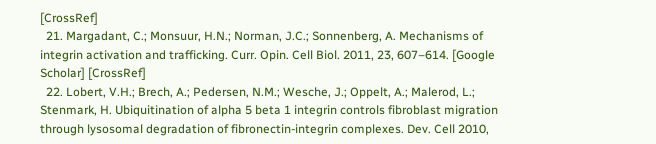[CrossRef]
  21. Margadant, C.; Monsuur, H.N.; Norman, J.C.; Sonnenberg, A. Mechanisms of integrin activation and trafficking. Curr. Opin. Cell Biol. 2011, 23, 607–614. [Google Scholar] [CrossRef]
  22. Lobert, V.H.; Brech, A.; Pedersen, N.M.; Wesche, J.; Oppelt, A.; Malerod, L.; Stenmark, H. Ubiquitination of alpha 5 beta 1 integrin controls fibroblast migration through lysosomal degradation of fibronectin-integrin complexes. Dev. Cell 2010,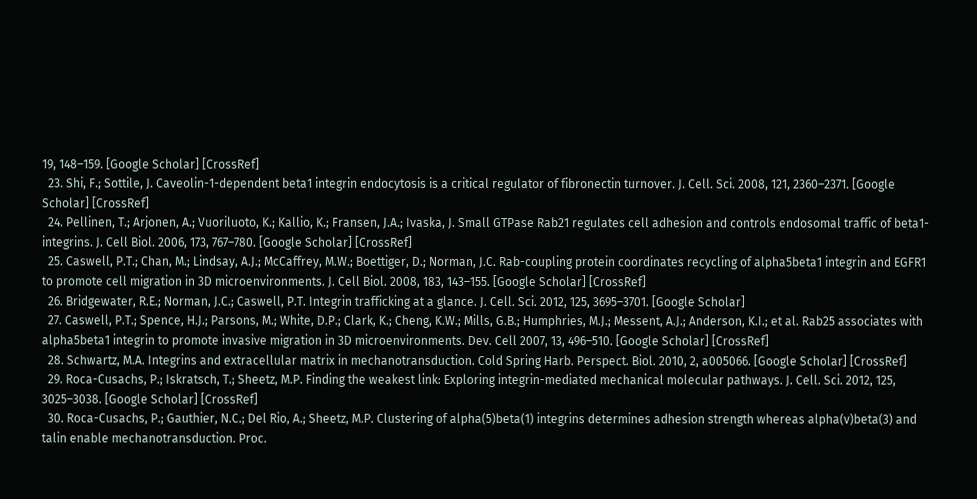19, 148–159. [Google Scholar] [CrossRef]
  23. Shi, F.; Sottile, J. Caveolin-1-dependent beta1 integrin endocytosis is a critical regulator of fibronectin turnover. J. Cell. Sci. 2008, 121, 2360–2371. [Google Scholar] [CrossRef]
  24. Pellinen, T.; Arjonen, A.; Vuoriluoto, K.; Kallio, K.; Fransen, J.A.; Ivaska, J. Small GTPase Rab21 regulates cell adhesion and controls endosomal traffic of beta1-integrins. J. Cell Biol. 2006, 173, 767–780. [Google Scholar] [CrossRef]
  25. Caswell, P.T.; Chan, M.; Lindsay, A.J.; McCaffrey, M.W.; Boettiger, D.; Norman, J.C. Rab-coupling protein coordinates recycling of alpha5beta1 integrin and EGFR1 to promote cell migration in 3D microenvironments. J. Cell Biol. 2008, 183, 143–155. [Google Scholar] [CrossRef]
  26. Bridgewater, R.E.; Norman, J.C.; Caswell, P.T. Integrin trafficking at a glance. J. Cell. Sci. 2012, 125, 3695–3701. [Google Scholar]
  27. Caswell, P.T.; Spence, H.J.; Parsons, M.; White, D.P.; Clark, K.; Cheng, K.W.; Mills, G.B.; Humphries, M.J.; Messent, A.J.; Anderson, K.I.; et al. Rab25 associates with alpha5beta1 integrin to promote invasive migration in 3D microenvironments. Dev. Cell 2007, 13, 496–510. [Google Scholar] [CrossRef]
  28. Schwartz, M.A. Integrins and extracellular matrix in mechanotransduction. Cold Spring Harb. Perspect. Biol. 2010, 2, a005066. [Google Scholar] [CrossRef]
  29. Roca-Cusachs, P.; Iskratsch, T.; Sheetz, M.P. Finding the weakest link: Exploring integrin-mediated mechanical molecular pathways. J. Cell. Sci. 2012, 125, 3025–3038. [Google Scholar] [CrossRef]
  30. Roca-Cusachs, P.; Gauthier, N.C.; Del Rio, A.; Sheetz, M.P. Clustering of alpha(5)beta(1) integrins determines adhesion strength whereas alpha(v)beta(3) and talin enable mechanotransduction. Proc.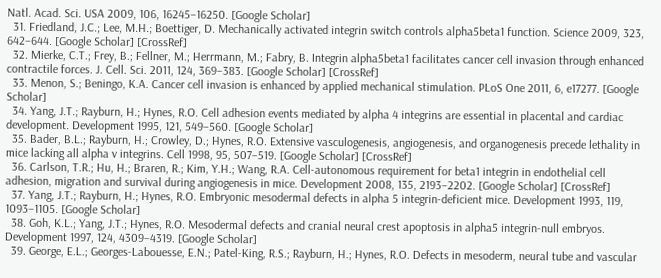Natl. Acad. Sci. USA 2009, 106, 16245–16250. [Google Scholar]
  31. Friedland, J.C.; Lee, M.H.; Boettiger, D. Mechanically activated integrin switch controls alpha5beta1 function. Science 2009, 323, 642–644. [Google Scholar] [CrossRef]
  32. Mierke, C.T.; Frey, B.; Fellner, M.; Herrmann, M.; Fabry, B. Integrin alpha5beta1 facilitates cancer cell invasion through enhanced contractile forces. J. Cell. Sci. 2011, 124, 369–383. [Google Scholar] [CrossRef]
  33. Menon, S.; Beningo, K.A. Cancer cell invasion is enhanced by applied mechanical stimulation. PLoS One 2011, 6, e17277. [Google Scholar]
  34. Yang, J.T.; Rayburn, H.; Hynes, R.O. Cell adhesion events mediated by alpha 4 integrins are essential in placental and cardiac development. Development 1995, 121, 549–560. [Google Scholar]
  35. Bader, B.L.; Rayburn, H.; Crowley, D.; Hynes, R.O. Extensive vasculogenesis, angiogenesis, and organogenesis precede lethality in mice lacking all alpha v integrins. Cell 1998, 95, 507–519. [Google Scholar] [CrossRef]
  36. Carlson, T.R.; Hu, H.; Braren, R.; Kim, Y.H.; Wang, R.A. Cell-autonomous requirement for beta1 integrin in endothelial cell adhesion, migration and survival during angiogenesis in mice. Development 2008, 135, 2193–2202. [Google Scholar] [CrossRef]
  37. Yang, J.T.; Rayburn, H.; Hynes, R.O. Embryonic mesodermal defects in alpha 5 integrin-deficient mice. Development 1993, 119, 1093–1105. [Google Scholar]
  38. Goh, K.L.; Yang, J.T.; Hynes, R.O. Mesodermal defects and cranial neural crest apoptosis in alpha5 integrin-null embryos. Development 1997, 124, 4309–4319. [Google Scholar]
  39. George, E.L.; Georges-Labouesse, E.N.; Patel-King, R.S.; Rayburn, H.; Hynes, R.O. Defects in mesoderm, neural tube and vascular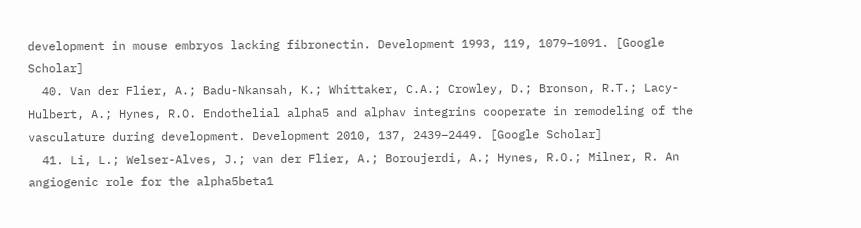development in mouse embryos lacking fibronectin. Development 1993, 119, 1079–1091. [Google Scholar]
  40. Van der Flier, A.; Badu-Nkansah, K.; Whittaker, C.A.; Crowley, D.; Bronson, R.T.; Lacy-Hulbert, A.; Hynes, R.O. Endothelial alpha5 and alphav integrins cooperate in remodeling of the vasculature during development. Development 2010, 137, 2439–2449. [Google Scholar]
  41. Li, L.; Welser-Alves, J.; van der Flier, A.; Boroujerdi, A.; Hynes, R.O.; Milner, R. An angiogenic role for the alpha5beta1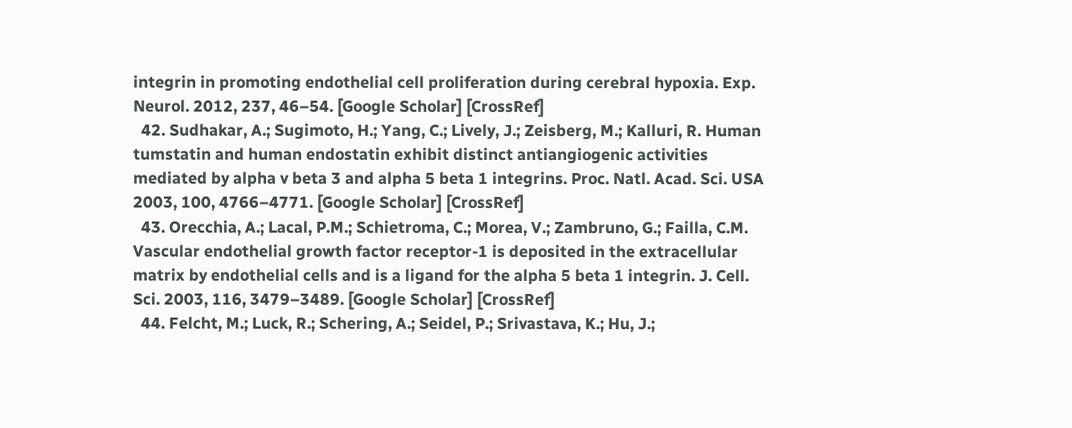integrin in promoting endothelial cell proliferation during cerebral hypoxia. Exp. Neurol. 2012, 237, 46–54. [Google Scholar] [CrossRef]
  42. Sudhakar, A.; Sugimoto, H.; Yang, C.; Lively, J.; Zeisberg, M.; Kalluri, R. Human tumstatin and human endostatin exhibit distinct antiangiogenic activities mediated by alpha v beta 3 and alpha 5 beta 1 integrins. Proc. Natl. Acad. Sci. USA 2003, 100, 4766–4771. [Google Scholar] [CrossRef]
  43. Orecchia, A.; Lacal, P.M.; Schietroma, C.; Morea, V.; Zambruno, G.; Failla, C.M. Vascular endothelial growth factor receptor-1 is deposited in the extracellular matrix by endothelial cells and is a ligand for the alpha 5 beta 1 integrin. J. Cell. Sci. 2003, 116, 3479–3489. [Google Scholar] [CrossRef]
  44. Felcht, M.; Luck, R.; Schering, A.; Seidel, P.; Srivastava, K.; Hu, J.;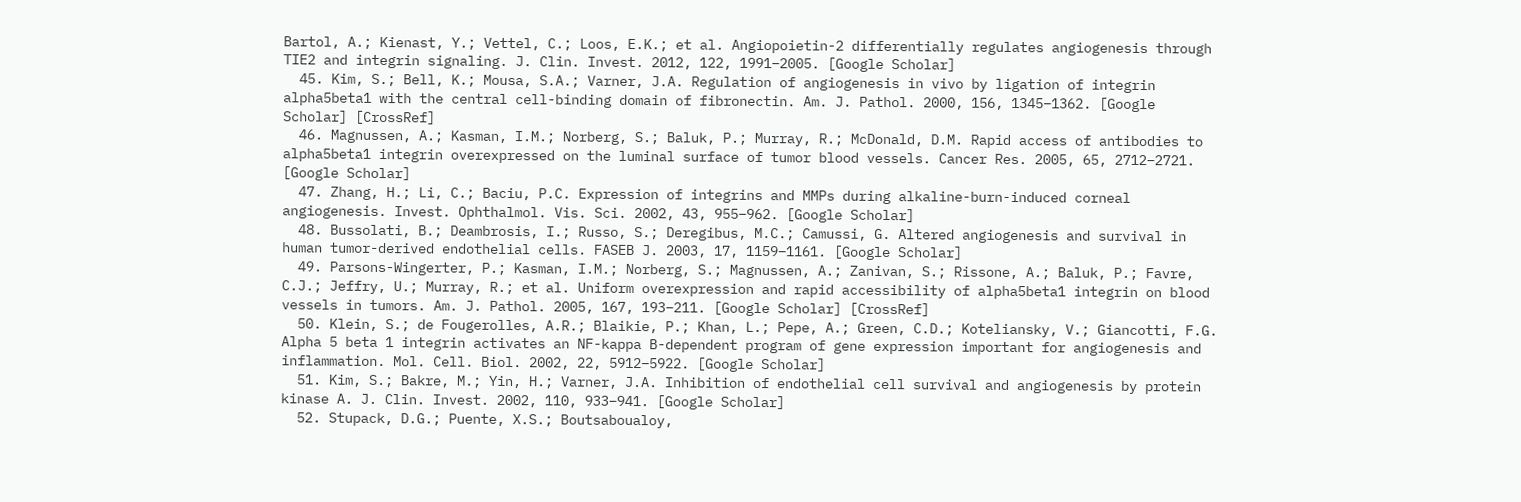Bartol, A.; Kienast, Y.; Vettel, C.; Loos, E.K.; et al. Angiopoietin-2 differentially regulates angiogenesis through TIE2 and integrin signaling. J. Clin. Invest. 2012, 122, 1991–2005. [Google Scholar]
  45. Kim, S.; Bell, K.; Mousa, S.A.; Varner, J.A. Regulation of angiogenesis in vivo by ligation of integrin alpha5beta1 with the central cell-binding domain of fibronectin. Am. J. Pathol. 2000, 156, 1345–1362. [Google Scholar] [CrossRef]
  46. Magnussen, A.; Kasman, I.M.; Norberg, S.; Baluk, P.; Murray, R.; McDonald, D.M. Rapid access of antibodies to alpha5beta1 integrin overexpressed on the luminal surface of tumor blood vessels. Cancer Res. 2005, 65, 2712–2721. [Google Scholar]
  47. Zhang, H.; Li, C.; Baciu, P.C. Expression of integrins and MMPs during alkaline-burn-induced corneal angiogenesis. Invest. Ophthalmol. Vis. Sci. 2002, 43, 955–962. [Google Scholar]
  48. Bussolati, B.; Deambrosis, I.; Russo, S.; Deregibus, M.C.; Camussi, G. Altered angiogenesis and survival in human tumor-derived endothelial cells. FASEB J. 2003, 17, 1159–1161. [Google Scholar]
  49. Parsons-Wingerter, P.; Kasman, I.M.; Norberg, S.; Magnussen, A.; Zanivan, S.; Rissone, A.; Baluk, P.; Favre, C.J.; Jeffry, U.; Murray, R.; et al. Uniform overexpression and rapid accessibility of alpha5beta1 integrin on blood vessels in tumors. Am. J. Pathol. 2005, 167, 193–211. [Google Scholar] [CrossRef]
  50. Klein, S.; de Fougerolles, A.R.; Blaikie, P.; Khan, L.; Pepe, A.; Green, C.D.; Koteliansky, V.; Giancotti, F.G. Alpha 5 beta 1 integrin activates an NF-kappa B-dependent program of gene expression important for angiogenesis and inflammation. Mol. Cell. Biol. 2002, 22, 5912–5922. [Google Scholar]
  51. Kim, S.; Bakre, M.; Yin, H.; Varner, J.A. Inhibition of endothelial cell survival and angiogenesis by protein kinase A. J. Clin. Invest. 2002, 110, 933–941. [Google Scholar]
  52. Stupack, D.G.; Puente, X.S.; Boutsaboualoy,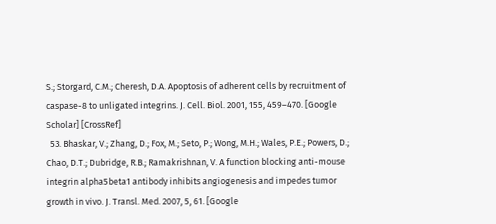S.; Storgard, C.M.; Cheresh, D.A. Apoptosis of adherent cells by recruitment of caspase-8 to unligated integrins. J. Cell. Biol. 2001, 155, 459–470. [Google Scholar] [CrossRef]
  53. Bhaskar, V.; Zhang, D.; Fox, M.; Seto, P.; Wong, M.H.; Wales, P.E.; Powers, D.; Chao, D.T.; Dubridge, R.B.; Ramakrishnan, V. A function blocking anti-mouse integrin alpha5beta1 antibody inhibits angiogenesis and impedes tumor growth in vivo. J. Transl. Med. 2007, 5, 61. [Google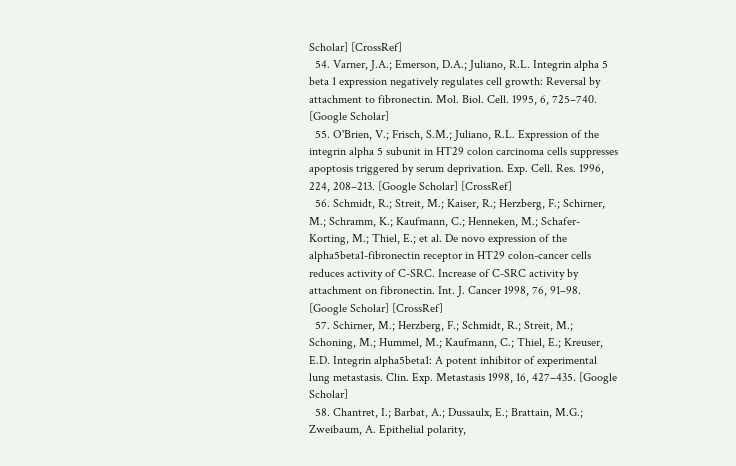Scholar] [CrossRef]
  54. Varner, J.A.; Emerson, D.A.; Juliano, R.L. Integrin alpha 5 beta 1 expression negatively regulates cell growth: Reversal by attachment to fibronectin. Mol. Biol. Cell. 1995, 6, 725–740. [Google Scholar]
  55. O'Brien, V.; Frisch, S.M.; Juliano, R.L. Expression of the integrin alpha 5 subunit in HT29 colon carcinoma cells suppresses apoptosis triggered by serum deprivation. Exp. Cell. Res. 1996, 224, 208–213. [Google Scholar] [CrossRef]
  56. Schmidt, R.; Streit, M.; Kaiser, R.; Herzberg, F.; Schirner, M.; Schramm, K.; Kaufmann, C.; Henneken, M.; Schafer-Korting, M.; Thiel, E.; et al. De novo expression of the alpha5beta1-fibronectin receptor in HT29 colon-cancer cells reduces activity of C-SRC. Increase of C-SRC activity by attachment on fibronectin. Int. J. Cancer 1998, 76, 91–98. [Google Scholar] [CrossRef]
  57. Schirner, M.; Herzberg, F.; Schmidt, R.; Streit, M.; Schoning, M.; Hummel, M.; Kaufmann, C.; Thiel, E.; Kreuser, E.D. Integrin alpha5beta1: A potent inhibitor of experimental lung metastasis. Clin. Exp. Metastasis 1998, 16, 427–435. [Google Scholar]
  58. Chantret, I.; Barbat, A.; Dussaulx, E.; Brattain, M.G.; Zweibaum, A. Epithelial polarity,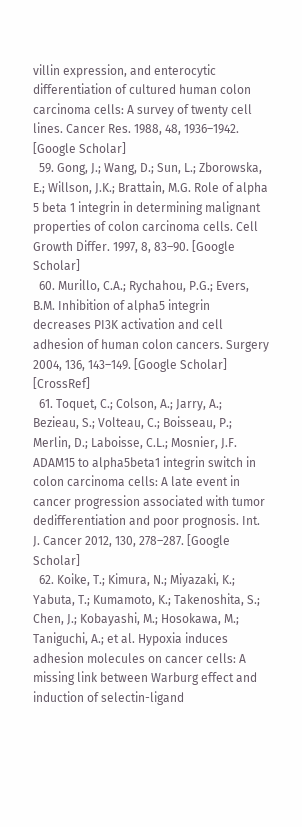villin expression, and enterocytic differentiation of cultured human colon carcinoma cells: A survey of twenty cell lines. Cancer Res. 1988, 48, 1936–1942. [Google Scholar]
  59. Gong, J.; Wang, D.; Sun, L.; Zborowska, E.; Willson, J.K.; Brattain, M.G. Role of alpha 5 beta 1 integrin in determining malignant properties of colon carcinoma cells. Cell Growth Differ. 1997, 8, 83–90. [Google Scholar]
  60. Murillo, C.A.; Rychahou, P.G.; Evers, B.M. Inhibition of alpha5 integrin decreases PI3K activation and cell adhesion of human colon cancers. Surgery 2004, 136, 143–149. [Google Scholar] [CrossRef]
  61. Toquet, C.; Colson, A.; Jarry, A.; Bezieau, S.; Volteau, C.; Boisseau, P.; Merlin, D.; Laboisse, C.L.; Mosnier, J.F. ADAM15 to alpha5beta1 integrin switch in colon carcinoma cells: A late event in cancer progression associated with tumor dedifferentiation and poor prognosis. Int. J. Cancer 2012, 130, 278–287. [Google Scholar]
  62. Koike, T.; Kimura, N.; Miyazaki, K.; Yabuta, T.; Kumamoto, K.; Takenoshita, S.; Chen, J.; Kobayashi, M.; Hosokawa, M.; Taniguchi, A.; et al. Hypoxia induces adhesion molecules on cancer cells: A missing link between Warburg effect and induction of selectin-ligand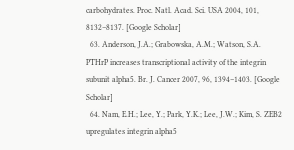carbohydrates. Proc. Natl. Acad. Sci. USA 2004, 101, 8132–8137. [Google Scholar]
  63. Anderson, J.A.; Grabowska, A.M.; Watson, S.A. PTHrP increases transcriptional activity of the integrin subunit alpha5. Br. J. Cancer 2007, 96, 1394–1403. [Google Scholar]
  64. Nam, E.H.; Lee, Y.; Park, Y.K.; Lee, J.W.; Kim, S. ZEB2 upregulates integrin alpha5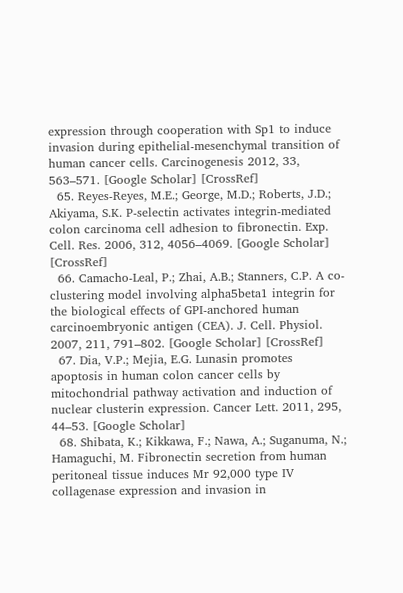expression through cooperation with Sp1 to induce invasion during epithelial-mesenchymal transition of human cancer cells. Carcinogenesis 2012, 33, 563–571. [Google Scholar] [CrossRef]
  65. Reyes-Reyes, M.E.; George, M.D.; Roberts, J.D.; Akiyama, S.K. P-selectin activates integrin-mediated colon carcinoma cell adhesion to fibronectin. Exp. Cell. Res. 2006, 312, 4056–4069. [Google Scholar] [CrossRef]
  66. Camacho-Leal, P.; Zhai, A.B.; Stanners, C.P. A co-clustering model involving alpha5beta1 integrin for the biological effects of GPI-anchored human carcinoembryonic antigen (CEA). J. Cell. Physiol. 2007, 211, 791–802. [Google Scholar] [CrossRef]
  67. Dia, V.P.; Mejia, E.G. Lunasin promotes apoptosis in human colon cancer cells by mitochondrial pathway activation and induction of nuclear clusterin expression. Cancer Lett. 2011, 295, 44–53. [Google Scholar]
  68. Shibata, K.; Kikkawa, F.; Nawa, A.; Suganuma, N.; Hamaguchi, M. Fibronectin secretion from human peritoneal tissue induces Mr 92,000 type IV collagenase expression and invasion in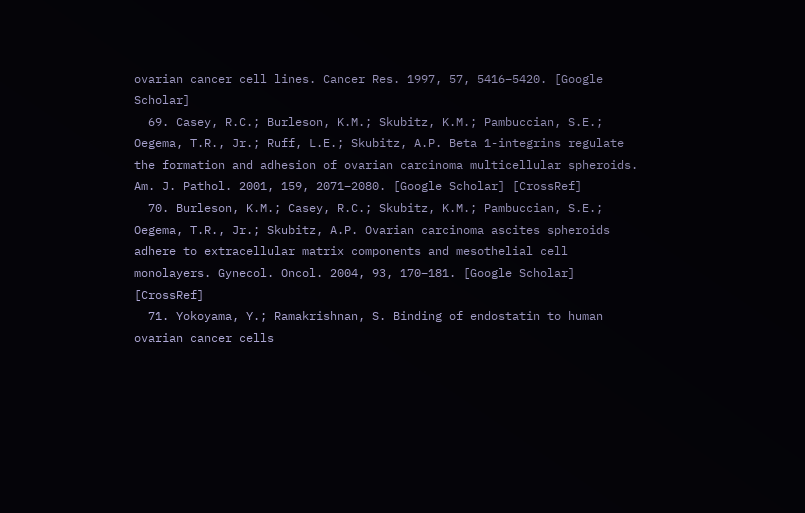ovarian cancer cell lines. Cancer Res. 1997, 57, 5416–5420. [Google Scholar]
  69. Casey, R.C.; Burleson, K.M.; Skubitz, K.M.; Pambuccian, S.E.; Oegema, T.R., Jr.; Ruff, L.E.; Skubitz, A.P. Beta 1-integrins regulate the formation and adhesion of ovarian carcinoma multicellular spheroids. Am. J. Pathol. 2001, 159, 2071–2080. [Google Scholar] [CrossRef]
  70. Burleson, K.M.; Casey, R.C.; Skubitz, K.M.; Pambuccian, S.E.; Oegema, T.R., Jr.; Skubitz, A.P. Ovarian carcinoma ascites spheroids adhere to extracellular matrix components and mesothelial cell monolayers. Gynecol. Oncol. 2004, 93, 170–181. [Google Scholar] [CrossRef]
  71. Yokoyama, Y.; Ramakrishnan, S. Binding of endostatin to human ovarian cancer cells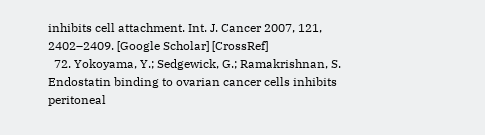inhibits cell attachment. Int. J. Cancer 2007, 121, 2402–2409. [Google Scholar] [CrossRef]
  72. Yokoyama, Y.; Sedgewick, G.; Ramakrishnan, S. Endostatin binding to ovarian cancer cells inhibits peritoneal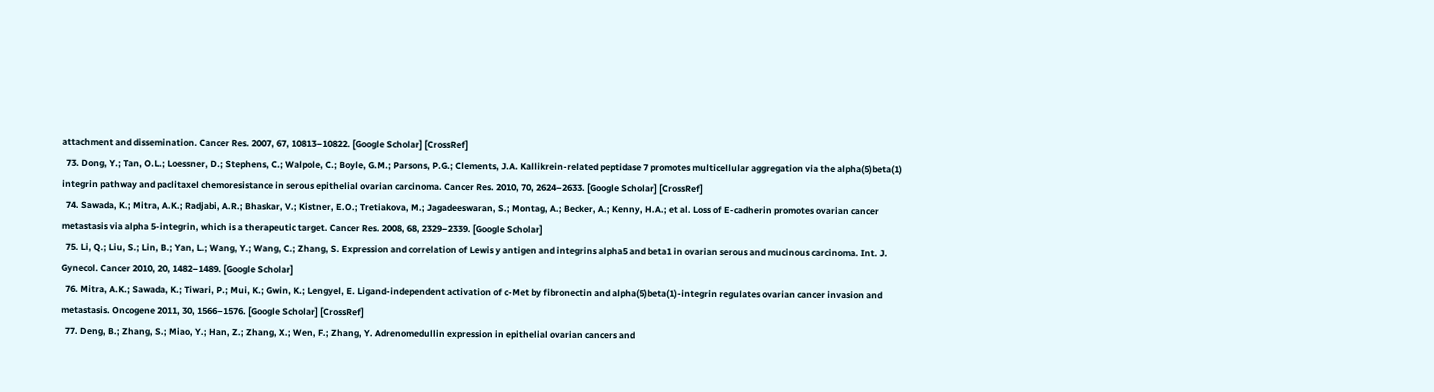attachment and dissemination. Cancer Res. 2007, 67, 10813–10822. [Google Scholar] [CrossRef]
  73. Dong, Y.; Tan, O.L.; Loessner, D.; Stephens, C.; Walpole, C.; Boyle, G.M.; Parsons, P.G.; Clements, J.A. Kallikrein-related peptidase 7 promotes multicellular aggregation via the alpha(5)beta(1) integrin pathway and paclitaxel chemoresistance in serous epithelial ovarian carcinoma. Cancer Res. 2010, 70, 2624–2633. [Google Scholar] [CrossRef]
  74. Sawada, K.; Mitra, A.K.; Radjabi, A.R.; Bhaskar, V.; Kistner, E.O.; Tretiakova, M.; Jagadeeswaran, S.; Montag, A.; Becker, A.; Kenny, H.A.; et al. Loss of E-cadherin promotes ovarian cancer metastasis via alpha 5-integrin, which is a therapeutic target. Cancer Res. 2008, 68, 2329–2339. [Google Scholar]
  75. Li, Q.; Liu, S.; Lin, B.; Yan, L.; Wang, Y.; Wang, C.; Zhang, S. Expression and correlation of Lewis y antigen and integrins alpha5 and beta1 in ovarian serous and mucinous carcinoma. Int. J. Gynecol. Cancer 2010, 20, 1482–1489. [Google Scholar]
  76. Mitra, A.K.; Sawada, K.; Tiwari, P.; Mui, K.; Gwin, K.; Lengyel, E. Ligand-independent activation of c-Met by fibronectin and alpha(5)beta(1)-integrin regulates ovarian cancer invasion and metastasis. Oncogene 2011, 30, 1566–1576. [Google Scholar] [CrossRef]
  77. Deng, B.; Zhang, S.; Miao, Y.; Han, Z.; Zhang, X.; Wen, F.; Zhang, Y. Adrenomedullin expression in epithelial ovarian cancers and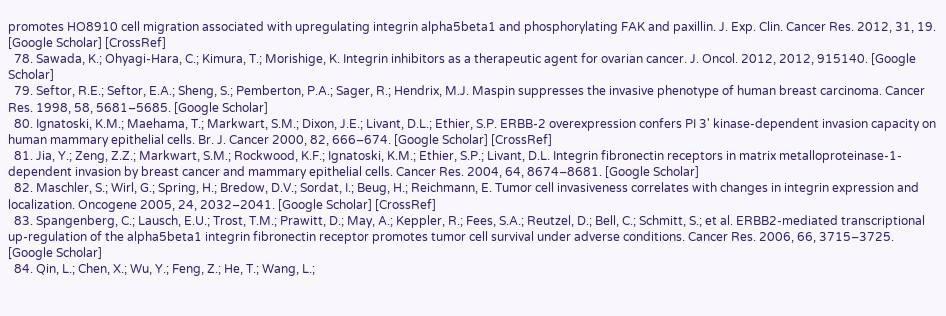promotes HO8910 cell migration associated with upregulating integrin alpha5beta1 and phosphorylating FAK and paxillin. J. Exp. Clin. Cancer Res. 2012, 31, 19. [Google Scholar] [CrossRef]
  78. Sawada, K.; Ohyagi-Hara, C.; Kimura, T.; Morishige, K. Integrin inhibitors as a therapeutic agent for ovarian cancer. J. Oncol. 2012, 2012, 915140. [Google Scholar]
  79. Seftor, R.E.; Seftor, E.A.; Sheng, S.; Pemberton, P.A.; Sager, R.; Hendrix, M.J. Maspin suppresses the invasive phenotype of human breast carcinoma. Cancer Res. 1998, 58, 5681–5685. [Google Scholar]
  80. Ignatoski, K.M.; Maehama, T.; Markwart, S.M.; Dixon, J.E.; Livant, D.L.; Ethier, S.P. ERBB-2 overexpression confers PI 3' kinase-dependent invasion capacity on human mammary epithelial cells. Br. J. Cancer 2000, 82, 666–674. [Google Scholar] [CrossRef]
  81. Jia, Y.; Zeng, Z.Z.; Markwart, S.M.; Rockwood, K.F.; Ignatoski, K.M.; Ethier, S.P.; Livant, D.L. Integrin fibronectin receptors in matrix metalloproteinase-1-dependent invasion by breast cancer and mammary epithelial cells. Cancer Res. 2004, 64, 8674–8681. [Google Scholar]
  82. Maschler, S.; Wirl, G.; Spring, H.; Bredow, D.V.; Sordat, I.; Beug, H.; Reichmann, E. Tumor cell invasiveness correlates with changes in integrin expression and localization. Oncogene 2005, 24, 2032–2041. [Google Scholar] [CrossRef]
  83. Spangenberg, C.; Lausch, E.U.; Trost, T.M.; Prawitt, D.; May, A.; Keppler, R.; Fees, S.A.; Reutzel, D.; Bell, C.; Schmitt, S.; et al. ERBB2-mediated transcriptional up-regulation of the alpha5beta1 integrin fibronectin receptor promotes tumor cell survival under adverse conditions. Cancer Res. 2006, 66, 3715–3725. [Google Scholar]
  84. Qin, L.; Chen, X.; Wu, Y.; Feng, Z.; He, T.; Wang, L.;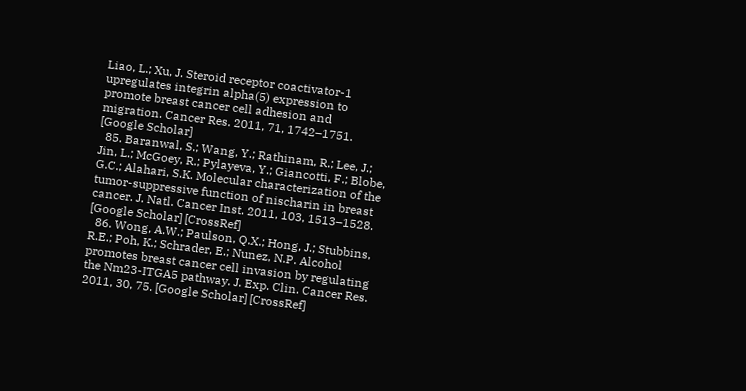Liao, L.; Xu, J. Steroid receptor coactivator-1 upregulates integrin alpha(5) expression to promote breast cancer cell adhesion and migration. Cancer Res. 2011, 71, 1742–1751. [Google Scholar]
  85. Baranwal, S.; Wang, Y.; Rathinam, R.; Lee, J.; Jin, L.; McGoey, R.; Pylayeva, Y.; Giancotti, F.; Blobe, G.C.; Alahari, S.K. Molecular characterization of the tumor-suppressive function of nischarin in breast cancer. J. Natl. Cancer Inst. 2011, 103, 1513–1528. [Google Scholar] [CrossRef]
  86. Wong, A.W.; Paulson, Q.X.; Hong, J.; Stubbins, R.E.; Poh, K.; Schrader, E.; Nunez, N.P. Alcohol promotes breast cancer cell invasion by regulating the Nm23-ITGA5 pathway. J. Exp. Clin. Cancer Res. 2011, 30, 75. [Google Scholar] [CrossRef]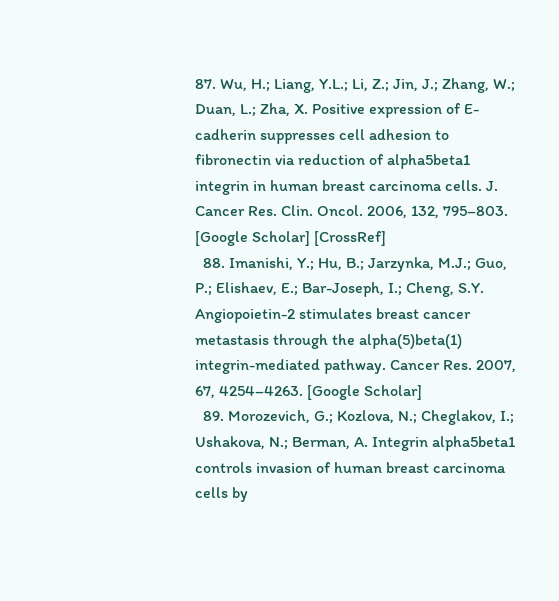87. Wu, H.; Liang, Y.L.; Li, Z.; Jin, J.; Zhang, W.; Duan, L.; Zha, X. Positive expression of E-cadherin suppresses cell adhesion to fibronectin via reduction of alpha5beta1 integrin in human breast carcinoma cells. J. Cancer Res. Clin. Oncol. 2006, 132, 795–803. [Google Scholar] [CrossRef]
  88. Imanishi, Y.; Hu, B.; Jarzynka, M.J.; Guo, P.; Elishaev, E.; Bar-Joseph, I.; Cheng, S.Y. Angiopoietin-2 stimulates breast cancer metastasis through the alpha(5)beta(1) integrin-mediated pathway. Cancer Res. 2007, 67, 4254–4263. [Google Scholar]
  89. Morozevich, G.; Kozlova, N.; Cheglakov, I.; Ushakova, N.; Berman, A. Integrin alpha5beta1 controls invasion of human breast carcinoma cells by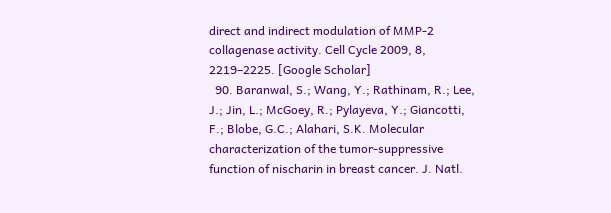direct and indirect modulation of MMP-2 collagenase activity. Cell Cycle 2009, 8, 2219–2225. [Google Scholar]
  90. Baranwal, S.; Wang, Y.; Rathinam, R.; Lee, J.; Jin, L.; McGoey, R.; Pylayeva, Y.; Giancotti, F.; Blobe, G.C.; Alahari, S.K. Molecular characterization of the tumor-suppressive function of nischarin in breast cancer. J. Natl.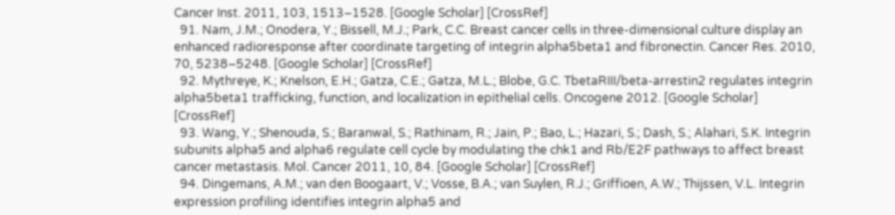Cancer Inst. 2011, 103, 1513–1528. [Google Scholar] [CrossRef]
  91. Nam, J.M.; Onodera, Y.; Bissell, M.J.; Park, C.C. Breast cancer cells in three-dimensional culture display an enhanced radioresponse after coordinate targeting of integrin alpha5beta1 and fibronectin. Cancer Res. 2010, 70, 5238–5248. [Google Scholar] [CrossRef]
  92. Mythreye, K.; Knelson, E.H.; Gatza, C.E.; Gatza, M.L.; Blobe, G.C. TbetaRIII/beta-arrestin2 regulates integrin alpha5beta1 trafficking, function, and localization in epithelial cells. Oncogene 2012. [Google Scholar] [CrossRef]
  93. Wang, Y.; Shenouda, S.; Baranwal, S.; Rathinam, R.; Jain, P.; Bao, L.; Hazari, S.; Dash, S.; Alahari, S.K. Integrin subunits alpha5 and alpha6 regulate cell cycle by modulating the chk1 and Rb/E2F pathways to affect breast cancer metastasis. Mol. Cancer 2011, 10, 84. [Google Scholar] [CrossRef]
  94. Dingemans, A.M.; van den Boogaart, V.; Vosse, B.A.; van Suylen, R.J.; Griffioen, A.W.; Thijssen, V.L. Integrin expression profiling identifies integrin alpha5 and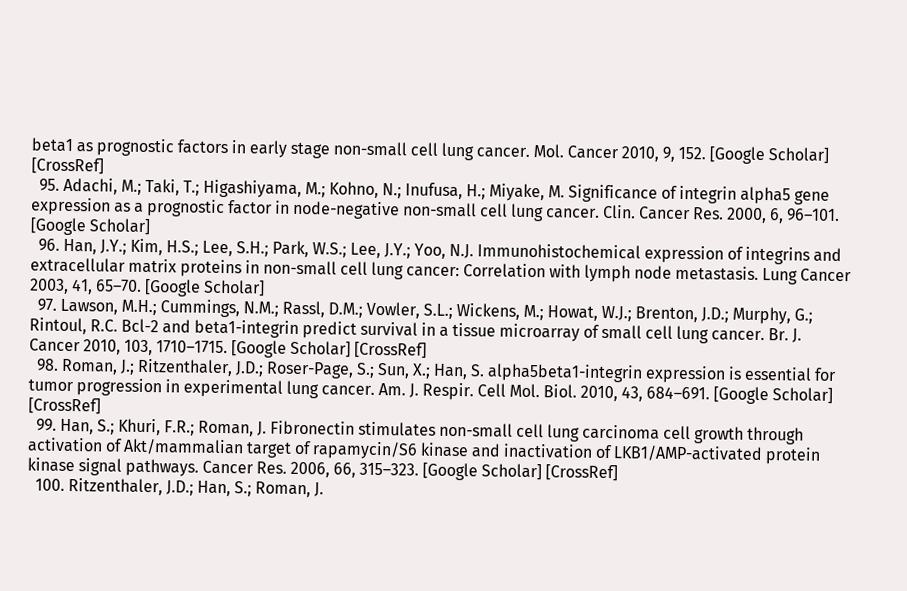beta1 as prognostic factors in early stage non-small cell lung cancer. Mol. Cancer 2010, 9, 152. [Google Scholar] [CrossRef]
  95. Adachi, M.; Taki, T.; Higashiyama, M.; Kohno, N.; Inufusa, H.; Miyake, M. Significance of integrin alpha5 gene expression as a prognostic factor in node-negative non-small cell lung cancer. Clin. Cancer Res. 2000, 6, 96–101. [Google Scholar]
  96. Han, J.Y.; Kim, H.S.; Lee, S.H.; Park, W.S.; Lee, J.Y.; Yoo, N.J. Immunohistochemical expression of integrins and extracellular matrix proteins in non-small cell lung cancer: Correlation with lymph node metastasis. Lung Cancer 2003, 41, 65–70. [Google Scholar]
  97. Lawson, M.H.; Cummings, N.M.; Rassl, D.M.; Vowler, S.L.; Wickens, M.; Howat, W.J.; Brenton, J.D.; Murphy, G.; Rintoul, R.C. Bcl-2 and beta1-integrin predict survival in a tissue microarray of small cell lung cancer. Br. J. Cancer 2010, 103, 1710–1715. [Google Scholar] [CrossRef]
  98. Roman, J.; Ritzenthaler, J.D.; Roser-Page, S.; Sun, X.; Han, S. alpha5beta1-integrin expression is essential for tumor progression in experimental lung cancer. Am. J. Respir. Cell Mol. Biol. 2010, 43, 684–691. [Google Scholar] [CrossRef]
  99. Han, S.; Khuri, F.R.; Roman, J. Fibronectin stimulates non-small cell lung carcinoma cell growth through activation of Akt/mammalian target of rapamycin/S6 kinase and inactivation of LKB1/AMP-activated protein kinase signal pathways. Cancer Res. 2006, 66, 315–323. [Google Scholar] [CrossRef]
  100. Ritzenthaler, J.D.; Han, S.; Roman, J.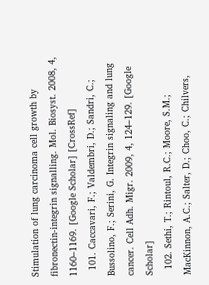Stimulation of lung carcinoma cell growth by fibronectin-integrin signalling. Mol. Biosyst. 2008, 4, 1160–1169. [Google Scholar] [CrossRef]
  101. Caccavari, F.; Valdembri, D.; Sandri, C.; Bussolino, F.; Serini, G. Integrin signaling and lung cancer. Cell Adh. Migr. 2009, 4, 124–129. [Google Scholar]
  102. Sethi, T.; Rintoul, R.C.; Moore, S.M.; MacKinnon, A.C.; Salter, D.; Choo, C.; Chilvers,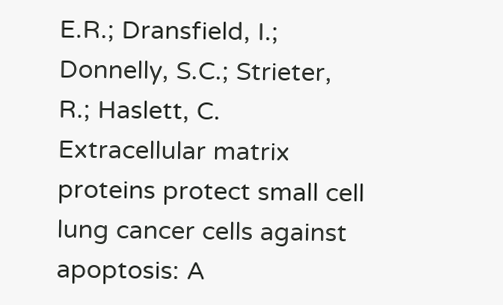E.R.; Dransfield, I.; Donnelly, S.C.; Strieter, R.; Haslett, C. Extracellular matrix proteins protect small cell lung cancer cells against apoptosis: A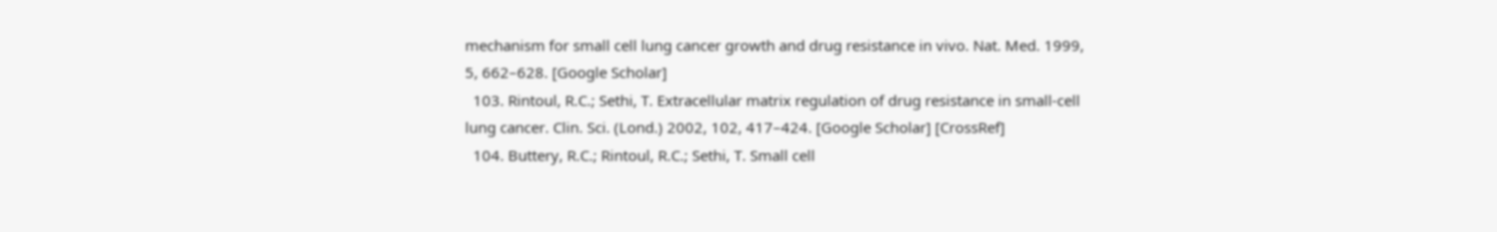mechanism for small cell lung cancer growth and drug resistance in vivo. Nat. Med. 1999, 5, 662–628. [Google Scholar]
  103. Rintoul, R.C.; Sethi, T. Extracellular matrix regulation of drug resistance in small-cell lung cancer. Clin. Sci. (Lond.) 2002, 102, 417–424. [Google Scholar] [CrossRef]
  104. Buttery, R.C.; Rintoul, R.C.; Sethi, T. Small cell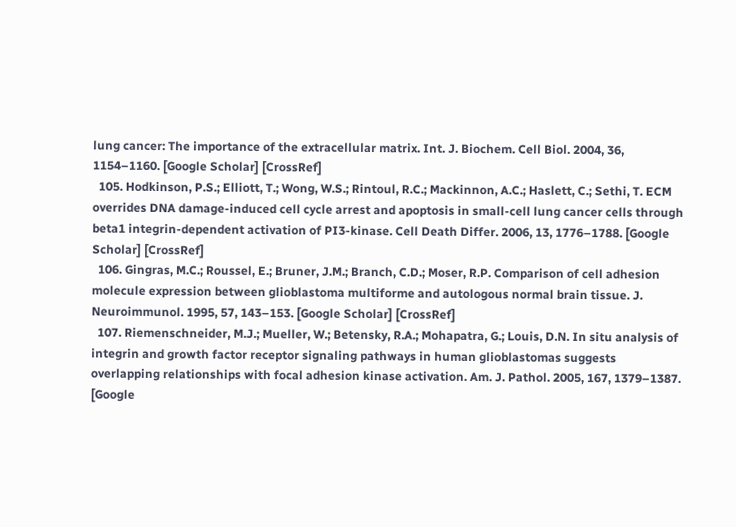lung cancer: The importance of the extracellular matrix. Int. J. Biochem. Cell Biol. 2004, 36, 1154–1160. [Google Scholar] [CrossRef]
  105. Hodkinson, P.S.; Elliott, T.; Wong, W.S.; Rintoul, R.C.; Mackinnon, A.C.; Haslett, C.; Sethi, T. ECM overrides DNA damage-induced cell cycle arrest and apoptosis in small-cell lung cancer cells through beta1 integrin-dependent activation of PI3-kinase. Cell Death Differ. 2006, 13, 1776–1788. [Google Scholar] [CrossRef]
  106. Gingras, M.C.; Roussel, E.; Bruner, J.M.; Branch, C.D.; Moser, R.P. Comparison of cell adhesion molecule expression between glioblastoma multiforme and autologous normal brain tissue. J. Neuroimmunol. 1995, 57, 143–153. [Google Scholar] [CrossRef]
  107. Riemenschneider, M.J.; Mueller, W.; Betensky, R.A.; Mohapatra, G.; Louis, D.N. In situ analysis of integrin and growth factor receptor signaling pathways in human glioblastomas suggests overlapping relationships with focal adhesion kinase activation. Am. J. Pathol. 2005, 167, 1379–1387. [Google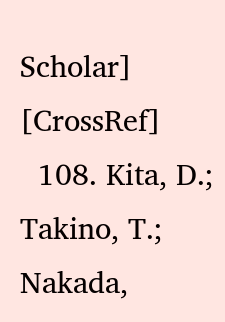Scholar] [CrossRef]
  108. Kita, D.; Takino, T.; Nakada,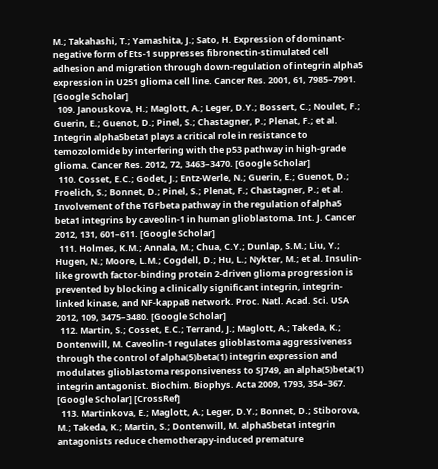M.; Takahashi, T.; Yamashita, J.; Sato, H. Expression of dominant-negative form of Ets-1 suppresses fibronectin-stimulated cell adhesion and migration through down-regulation of integrin alpha5 expression in U251 glioma cell line. Cancer Res. 2001, 61, 7985–7991. [Google Scholar]
  109. Janouskova, H.; Maglott, A.; Leger, D.Y.; Bossert, C.; Noulet, F.; Guerin, E.; Guenot, D.; Pinel, S.; Chastagner, P.; Plenat, F.; et al. Integrin alpha5beta1 plays a critical role in resistance to temozolomide by interfering with the p53 pathway in high-grade glioma. Cancer Res. 2012, 72, 3463–3470. [Google Scholar]
  110. Cosset, E.C.; Godet, J.; Entz-Werle, N.; Guerin, E.; Guenot, D.; Froelich, S.; Bonnet, D.; Pinel, S.; Plenat, F.; Chastagner, P.; et al. Involvement of the TGFbeta pathway in the regulation of alpha5 beta1 integrins by caveolin-1 in human glioblastoma. Int. J. Cancer 2012, 131, 601–611. [Google Scholar]
  111. Holmes, K.M.; Annala, M.; Chua, C.Y.; Dunlap, S.M.; Liu, Y.; Hugen, N.; Moore, L.M.; Cogdell, D.; Hu, L.; Nykter, M.; et al. Insulin-like growth factor-binding protein 2-driven glioma progression is prevented by blocking a clinically significant integrin, integrin-linked kinase, and NF-kappaB network. Proc. Natl. Acad. Sci. USA 2012, 109, 3475–3480. [Google Scholar]
  112. Martin, S.; Cosset, E.C.; Terrand, J.; Maglott, A.; Takeda, K.; Dontenwill, M. Caveolin-1 regulates glioblastoma aggressiveness through the control of alpha(5)beta(1) integrin expression and modulates glioblastoma responsiveness to SJ749, an alpha(5)beta(1) integrin antagonist. Biochim. Biophys. Acta 2009, 1793, 354–367. [Google Scholar] [CrossRef]
  113. Martinkova, E.; Maglott, A.; Leger, D.Y.; Bonnet, D.; Stiborova, M.; Takeda, K.; Martin, S.; Dontenwill, M. alpha5beta1 integrin antagonists reduce chemotherapy-induced premature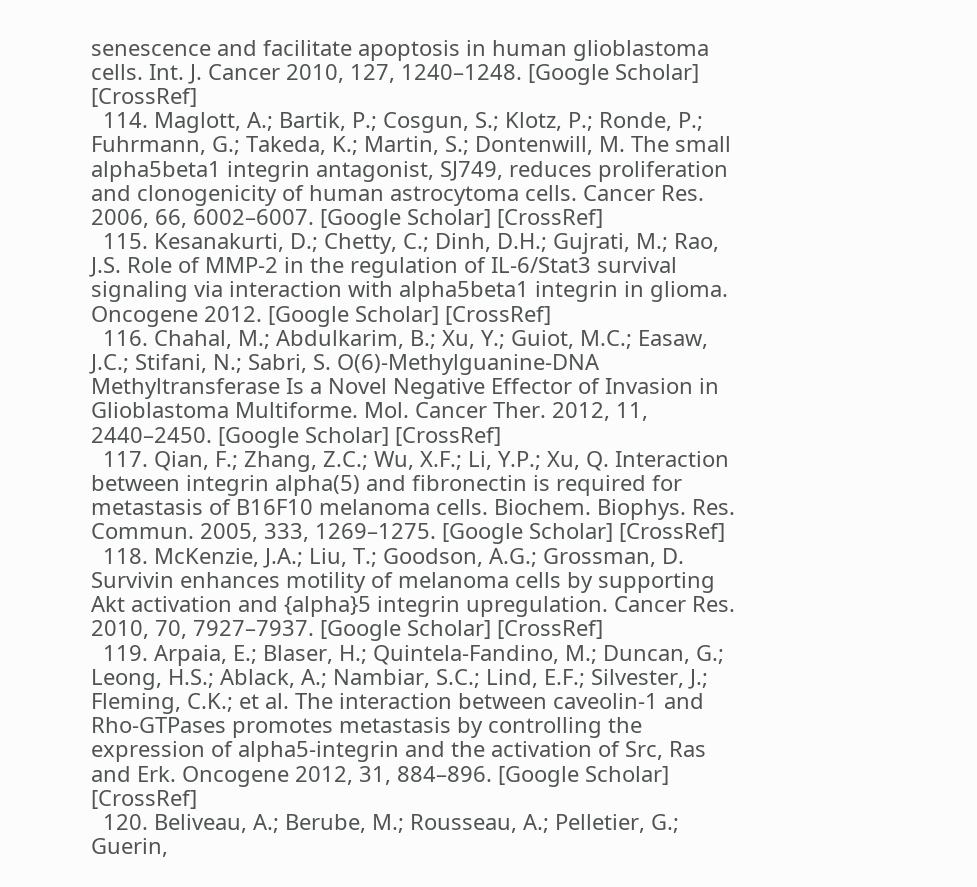senescence and facilitate apoptosis in human glioblastoma cells. Int. J. Cancer 2010, 127, 1240–1248. [Google Scholar] [CrossRef]
  114. Maglott, A.; Bartik, P.; Cosgun, S.; Klotz, P.; Ronde, P.; Fuhrmann, G.; Takeda, K.; Martin, S.; Dontenwill, M. The small alpha5beta1 integrin antagonist, SJ749, reduces proliferation and clonogenicity of human astrocytoma cells. Cancer Res. 2006, 66, 6002–6007. [Google Scholar] [CrossRef]
  115. Kesanakurti, D.; Chetty, C.; Dinh, D.H.; Gujrati, M.; Rao, J.S. Role of MMP-2 in the regulation of IL-6/Stat3 survival signaling via interaction with alpha5beta1 integrin in glioma. Oncogene 2012. [Google Scholar] [CrossRef]
  116. Chahal, M.; Abdulkarim, B.; Xu, Y.; Guiot, M.C.; Easaw, J.C.; Stifani, N.; Sabri, S. O(6)-Methylguanine-DNA Methyltransferase Is a Novel Negative Effector of Invasion in Glioblastoma Multiforme. Mol. Cancer Ther. 2012, 11, 2440–2450. [Google Scholar] [CrossRef]
  117. Qian, F.; Zhang, Z.C.; Wu, X.F.; Li, Y.P.; Xu, Q. Interaction between integrin alpha(5) and fibronectin is required for metastasis of B16F10 melanoma cells. Biochem. Biophys. Res. Commun. 2005, 333, 1269–1275. [Google Scholar] [CrossRef]
  118. McKenzie, J.A.; Liu, T.; Goodson, A.G.; Grossman, D. Survivin enhances motility of melanoma cells by supporting Akt activation and {alpha}5 integrin upregulation. Cancer Res. 2010, 70, 7927–7937. [Google Scholar] [CrossRef]
  119. Arpaia, E.; Blaser, H.; Quintela-Fandino, M.; Duncan, G.; Leong, H.S.; Ablack, A.; Nambiar, S.C.; Lind, E.F.; Silvester, J.; Fleming, C.K.; et al. The interaction between caveolin-1 and Rho-GTPases promotes metastasis by controlling the expression of alpha5-integrin and the activation of Src, Ras and Erk. Oncogene 2012, 31, 884–896. [Google Scholar] [CrossRef]
  120. Beliveau, A.; Berube, M.; Rousseau, A.; Pelletier, G.; Guerin,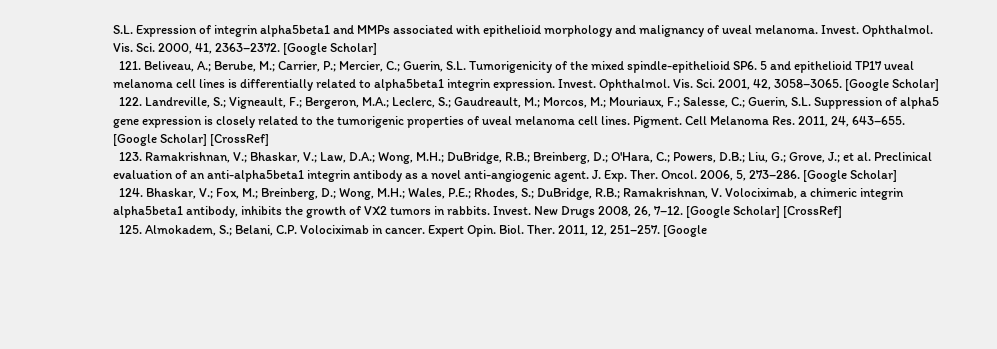S.L. Expression of integrin alpha5beta1 and MMPs associated with epithelioid morphology and malignancy of uveal melanoma. Invest. Ophthalmol. Vis. Sci. 2000, 41, 2363–2372. [Google Scholar]
  121. Beliveau, A.; Berube, M.; Carrier, P.; Mercier, C.; Guerin, S.L. Tumorigenicity of the mixed spindle-epithelioid SP6. 5 and epithelioid TP17 uveal melanoma cell lines is differentially related to alpha5beta1 integrin expression. Invest. Ophthalmol. Vis. Sci. 2001, 42, 3058–3065. [Google Scholar]
  122. Landreville, S.; Vigneault, F.; Bergeron, M.A.; Leclerc, S.; Gaudreault, M.; Morcos, M.; Mouriaux, F.; Salesse, C.; Guerin, S.L. Suppression of alpha5 gene expression is closely related to the tumorigenic properties of uveal melanoma cell lines. Pigment. Cell Melanoma Res. 2011, 24, 643–655. [Google Scholar] [CrossRef]
  123. Ramakrishnan, V.; Bhaskar, V.; Law, D.A.; Wong, M.H.; DuBridge, R.B.; Breinberg, D.; O'Hara, C.; Powers, D.B.; Liu, G.; Grove, J.; et al. Preclinical evaluation of an anti-alpha5beta1 integrin antibody as a novel anti-angiogenic agent. J. Exp. Ther. Oncol. 2006, 5, 273–286. [Google Scholar]
  124. Bhaskar, V.; Fox, M.; Breinberg, D.; Wong, M.H.; Wales, P.E.; Rhodes, S.; DuBridge, R.B.; Ramakrishnan, V. Volociximab, a chimeric integrin alpha5beta1 antibody, inhibits the growth of VX2 tumors in rabbits. Invest. New Drugs 2008, 26, 7–12. [Google Scholar] [CrossRef]
  125. Almokadem, S.; Belani, C.P. Volociximab in cancer. Expert Opin. Biol. Ther. 2011, 12, 251–257. [Google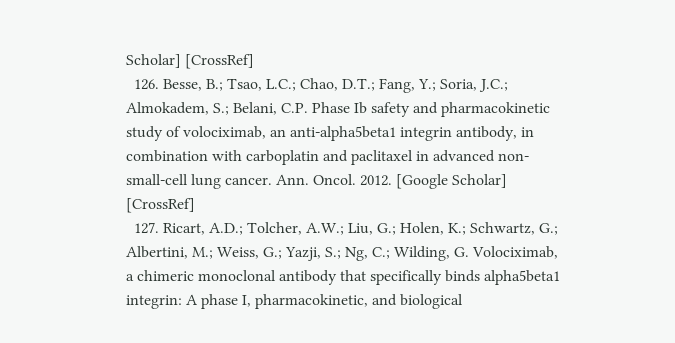Scholar] [CrossRef]
  126. Besse, B.; Tsao, L.C.; Chao, D.T.; Fang, Y.; Soria, J.C.; Almokadem, S.; Belani, C.P. Phase Ib safety and pharmacokinetic study of volociximab, an anti-alpha5beta1 integrin antibody, in combination with carboplatin and paclitaxel in advanced non-small-cell lung cancer. Ann. Oncol. 2012. [Google Scholar] [CrossRef]
  127. Ricart, A.D.; Tolcher, A.W.; Liu, G.; Holen, K.; Schwartz, G.; Albertini, M.; Weiss, G.; Yazji, S.; Ng, C.; Wilding, G. Volociximab, a chimeric monoclonal antibody that specifically binds alpha5beta1 integrin: A phase I, pharmacokinetic, and biological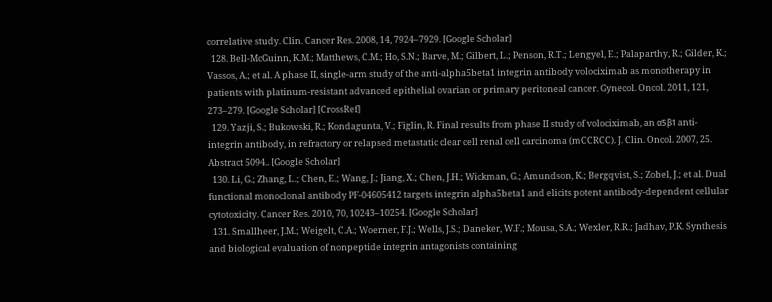correlative study. Clin. Cancer Res. 2008, 14, 7924–7929. [Google Scholar]
  128. Bell-McGuinn, K.M.; Matthews, C.M.; Ho, S.N.; Barve, M.; Gilbert, L.; Penson, R.T.; Lengyel, E.; Palaparthy, R.; Gilder, K.; Vassos, A.; et al. A phase II, single-arm study of the anti-alpha5beta1 integrin antibody volociximab as monotherapy in patients with platinum-resistant advanced epithelial ovarian or primary peritoneal cancer. Gynecol. Oncol. 2011, 121, 273–279. [Google Scholar] [CrossRef]
  129. Yazji, S.; Bukowski, R.; Kondagunta, V.; Figlin, R. Final results from phase II study of volociximab, an α5β1 anti-integrin antibody, in refractory or relapsed metastatic clear cell renal cell carcinoma (mCCRCC). J. Clin. Oncol. 2007, 25. Abstract 5094.. [Google Scholar]
  130. Li, G.; Zhang, L.; Chen, E.; Wang, J.; Jiang, X.; Chen, J.H.; Wickman, G.; Amundson, K.; Bergqvist, S.; Zobel, J.; et al. Dual functional monoclonal antibody PF-04605412 targets integrin alpha5beta1 and elicits potent antibody-dependent cellular cytotoxicity. Cancer Res. 2010, 70, 10243–10254. [Google Scholar]
  131. Smallheer, J.M.; Weigelt, C.A.; Woerner, F.J.; Wells, J.S.; Daneker, W.F.; Mousa, S.A.; Wexler, R.R.; Jadhav, P.K. Synthesis and biological evaluation of nonpeptide integrin antagonists containing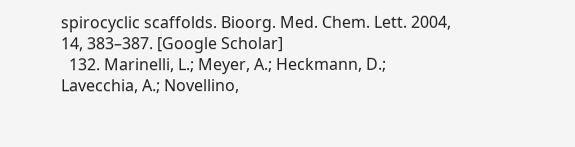spirocyclic scaffolds. Bioorg. Med. Chem. Lett. 2004, 14, 383–387. [Google Scholar]
  132. Marinelli, L.; Meyer, A.; Heckmann, D.; Lavecchia, A.; Novellino,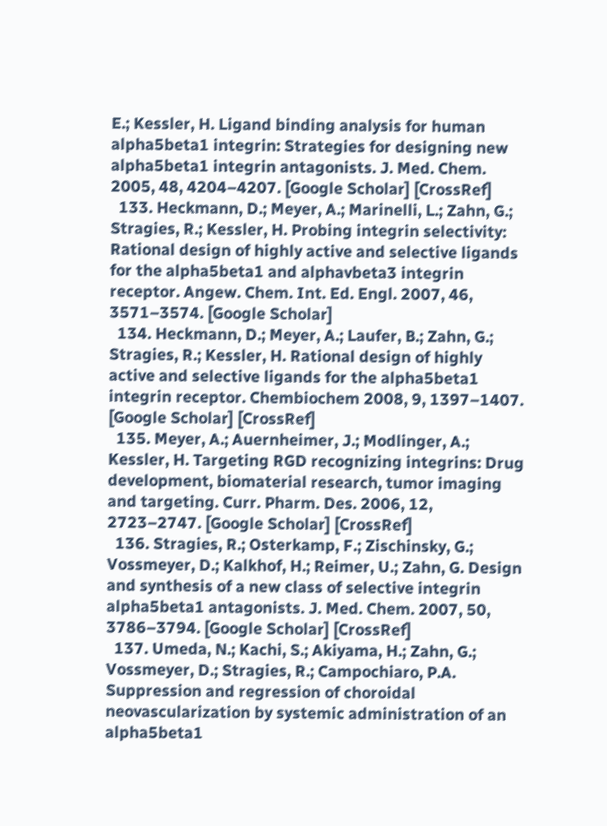E.; Kessler, H. Ligand binding analysis for human alpha5beta1 integrin: Strategies for designing new alpha5beta1 integrin antagonists. J. Med. Chem. 2005, 48, 4204–4207. [Google Scholar] [CrossRef]
  133. Heckmann, D.; Meyer, A.; Marinelli, L.; Zahn, G.; Stragies, R.; Kessler, H. Probing integrin selectivity: Rational design of highly active and selective ligands for the alpha5beta1 and alphavbeta3 integrin receptor. Angew. Chem. Int. Ed. Engl. 2007, 46, 3571–3574. [Google Scholar]
  134. Heckmann, D.; Meyer, A.; Laufer, B.; Zahn, G.; Stragies, R.; Kessler, H. Rational design of highly active and selective ligands for the alpha5beta1 integrin receptor. Chembiochem 2008, 9, 1397–1407. [Google Scholar] [CrossRef]
  135. Meyer, A.; Auernheimer, J.; Modlinger, A.; Kessler, H. Targeting RGD recognizing integrins: Drug development, biomaterial research, tumor imaging and targeting. Curr. Pharm. Des. 2006, 12, 2723–2747. [Google Scholar] [CrossRef]
  136. Stragies, R.; Osterkamp, F.; Zischinsky, G.; Vossmeyer, D.; Kalkhof, H.; Reimer, U.; Zahn, G. Design and synthesis of a new class of selective integrin alpha5beta1 antagonists. J. Med. Chem. 2007, 50, 3786–3794. [Google Scholar] [CrossRef]
  137. Umeda, N.; Kachi, S.; Akiyama, H.; Zahn, G.; Vossmeyer, D.; Stragies, R.; Campochiaro, P.A. Suppression and regression of choroidal neovascularization by systemic administration of an alpha5beta1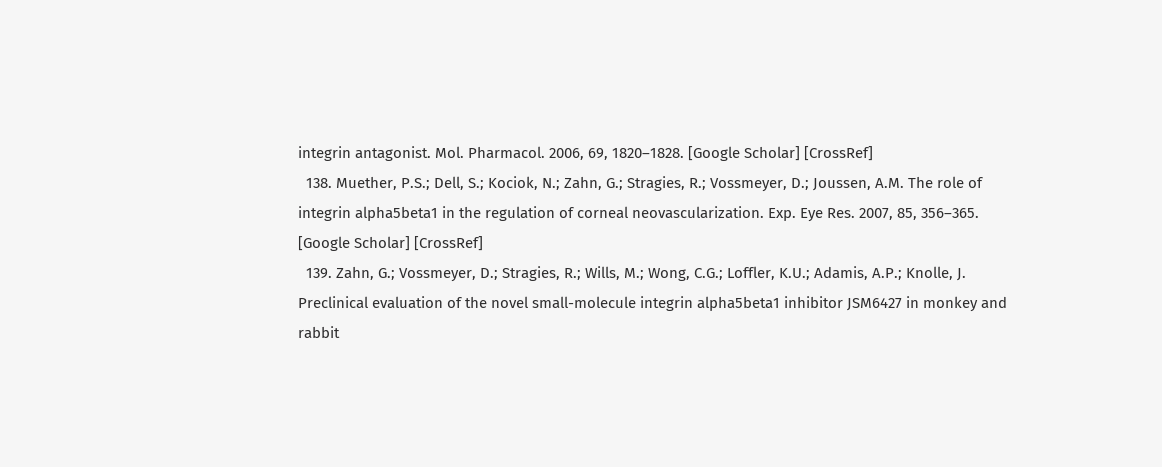integrin antagonist. Mol. Pharmacol. 2006, 69, 1820–1828. [Google Scholar] [CrossRef]
  138. Muether, P.S.; Dell, S.; Kociok, N.; Zahn, G.; Stragies, R.; Vossmeyer, D.; Joussen, A.M. The role of integrin alpha5beta1 in the regulation of corneal neovascularization. Exp. Eye Res. 2007, 85, 356–365. [Google Scholar] [CrossRef]
  139. Zahn, G.; Vossmeyer, D.; Stragies, R.; Wills, M.; Wong, C.G.; Loffler, K.U.; Adamis, A.P.; Knolle, J. Preclinical evaluation of the novel small-molecule integrin alpha5beta1 inhibitor JSM6427 in monkey and rabbit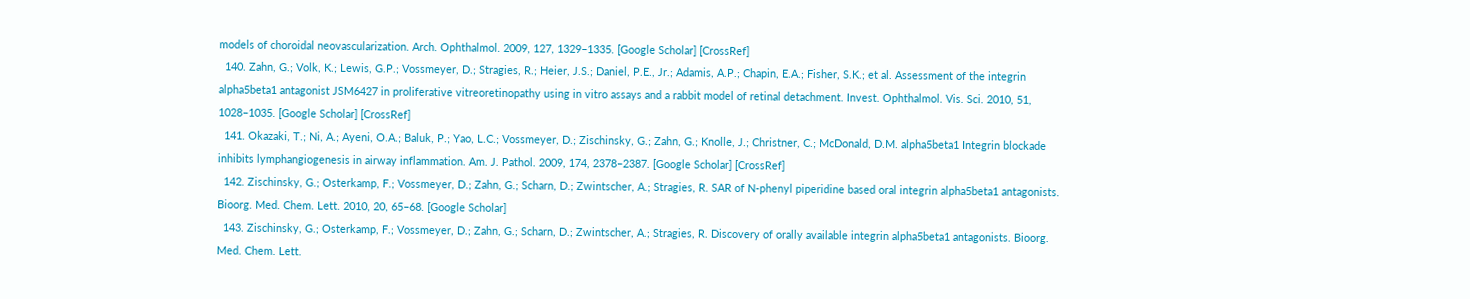models of choroidal neovascularization. Arch. Ophthalmol. 2009, 127, 1329–1335. [Google Scholar] [CrossRef]
  140. Zahn, G.; Volk, K.; Lewis, G.P.; Vossmeyer, D.; Stragies, R.; Heier, J.S.; Daniel, P.E., Jr.; Adamis, A.P.; Chapin, E.A.; Fisher, S.K.; et al. Assessment of the integrin alpha5beta1 antagonist JSM6427 in proliferative vitreoretinopathy using in vitro assays and a rabbit model of retinal detachment. Invest. Ophthalmol. Vis. Sci. 2010, 51, 1028–1035. [Google Scholar] [CrossRef]
  141. Okazaki, T.; Ni, A.; Ayeni, O.A.; Baluk, P.; Yao, L.C.; Vossmeyer, D.; Zischinsky, G.; Zahn, G.; Knolle, J.; Christner, C.; McDonald, D.M. alpha5beta1 Integrin blockade inhibits lymphangiogenesis in airway inflammation. Am. J. Pathol. 2009, 174, 2378–2387. [Google Scholar] [CrossRef]
  142. Zischinsky, G.; Osterkamp, F.; Vossmeyer, D.; Zahn, G.; Scharn, D.; Zwintscher, A.; Stragies, R. SAR of N-phenyl piperidine based oral integrin alpha5beta1 antagonists. Bioorg. Med. Chem. Lett. 2010, 20, 65–68. [Google Scholar]
  143. Zischinsky, G.; Osterkamp, F.; Vossmeyer, D.; Zahn, G.; Scharn, D.; Zwintscher, A.; Stragies, R. Discovery of orally available integrin alpha5beta1 antagonists. Bioorg. Med. Chem. Lett.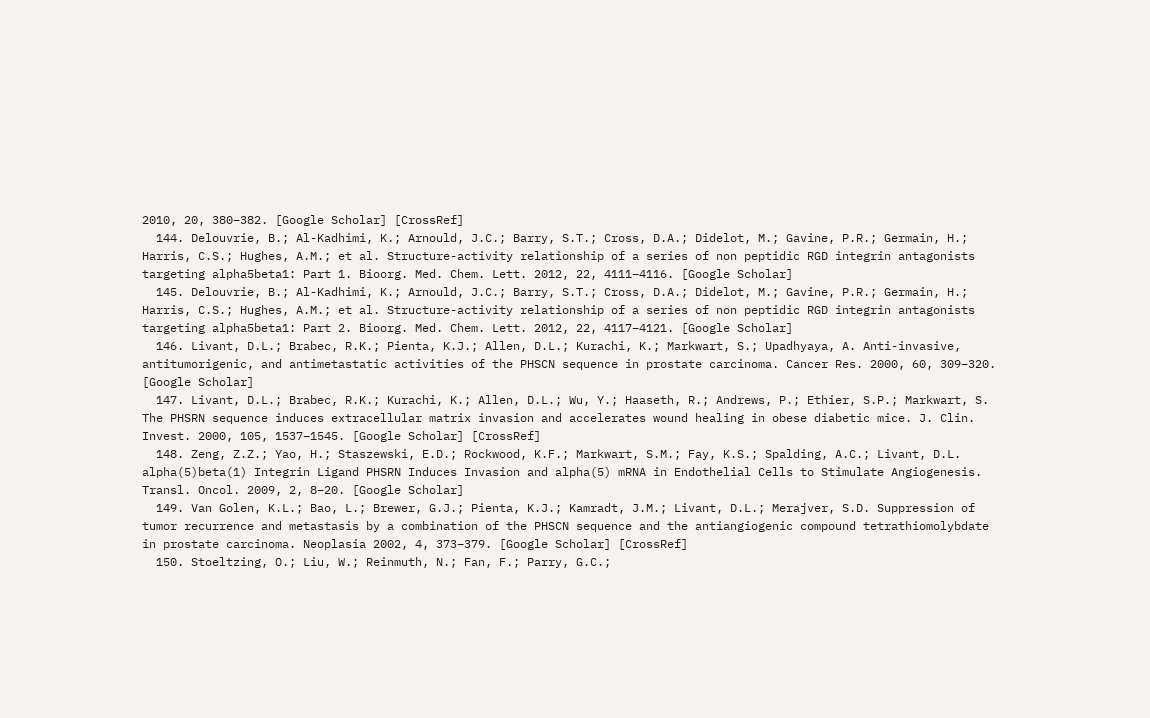2010, 20, 380–382. [Google Scholar] [CrossRef]
  144. Delouvrie, B.; Al-Kadhimi, K.; Arnould, J.C.; Barry, S.T.; Cross, D.A.; Didelot, M.; Gavine, P.R.; Germain, H.; Harris, C.S.; Hughes, A.M.; et al. Structure-activity relationship of a series of non peptidic RGD integrin antagonists targeting alpha5beta1: Part 1. Bioorg. Med. Chem. Lett. 2012, 22, 4111–4116. [Google Scholar]
  145. Delouvrie, B.; Al-Kadhimi, K.; Arnould, J.C.; Barry, S.T.; Cross, D.A.; Didelot, M.; Gavine, P.R.; Germain, H.; Harris, C.S.; Hughes, A.M.; et al. Structure-activity relationship of a series of non peptidic RGD integrin antagonists targeting alpha5beta1: Part 2. Bioorg. Med. Chem. Lett. 2012, 22, 4117–4121. [Google Scholar]
  146. Livant, D.L.; Brabec, R.K.; Pienta, K.J.; Allen, D.L.; Kurachi, K.; Markwart, S.; Upadhyaya, A. Anti-invasive, antitumorigenic, and antimetastatic activities of the PHSCN sequence in prostate carcinoma. Cancer Res. 2000, 60, 309–320. [Google Scholar]
  147. Livant, D.L.; Brabec, R.K.; Kurachi, K.; Allen, D.L.; Wu, Y.; Haaseth, R.; Andrews, P.; Ethier, S.P.; Markwart, S. The PHSRN sequence induces extracellular matrix invasion and accelerates wound healing in obese diabetic mice. J. Clin. Invest. 2000, 105, 1537–1545. [Google Scholar] [CrossRef]
  148. Zeng, Z.Z.; Yao, H.; Staszewski, E.D.; Rockwood, K.F.; Markwart, S.M.; Fay, K.S.; Spalding, A.C.; Livant, D.L. alpha(5)beta(1) Integrin Ligand PHSRN Induces Invasion and alpha(5) mRNA in Endothelial Cells to Stimulate Angiogenesis. Transl. Oncol. 2009, 2, 8–20. [Google Scholar]
  149. Van Golen, K.L.; Bao, L.; Brewer, G.J.; Pienta, K.J.; Kamradt, J.M.; Livant, D.L.; Merajver, S.D. Suppression of tumor recurrence and metastasis by a combination of the PHSCN sequence and the antiangiogenic compound tetrathiomolybdate in prostate carcinoma. Neoplasia 2002, 4, 373–379. [Google Scholar] [CrossRef]
  150. Stoeltzing, O.; Liu, W.; Reinmuth, N.; Fan, F.; Parry, G.C.;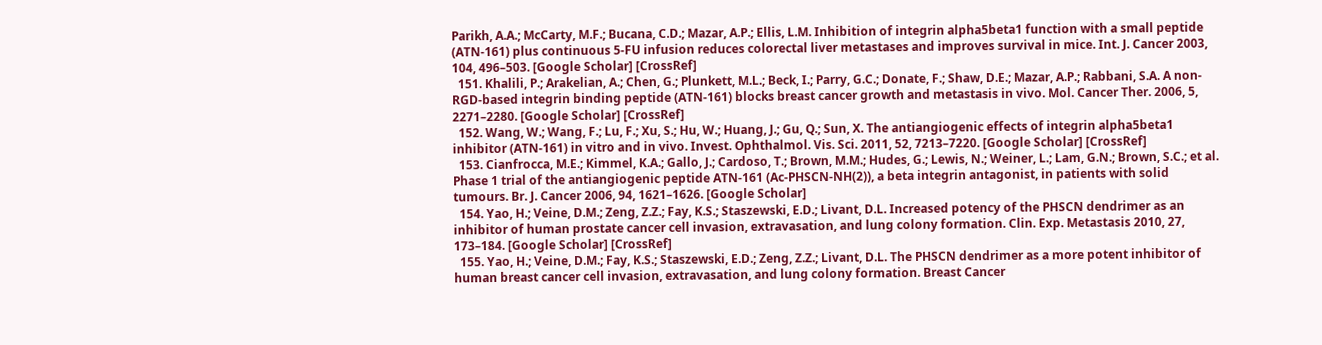Parikh, A.A.; McCarty, M.F.; Bucana, C.D.; Mazar, A.P.; Ellis, L.M. Inhibition of integrin alpha5beta1 function with a small peptide (ATN-161) plus continuous 5-FU infusion reduces colorectal liver metastases and improves survival in mice. Int. J. Cancer 2003, 104, 496–503. [Google Scholar] [CrossRef]
  151. Khalili, P.; Arakelian, A.; Chen, G.; Plunkett, M.L.; Beck, I.; Parry, G.C.; Donate, F.; Shaw, D.E.; Mazar, A.P.; Rabbani, S.A. A non-RGD-based integrin binding peptide (ATN-161) blocks breast cancer growth and metastasis in vivo. Mol. Cancer Ther. 2006, 5, 2271–2280. [Google Scholar] [CrossRef]
  152. Wang, W.; Wang, F.; Lu, F.; Xu, S.; Hu, W.; Huang, J.; Gu, Q.; Sun, X. The antiangiogenic effects of integrin alpha5beta1 inhibitor (ATN-161) in vitro and in vivo. Invest. Ophthalmol. Vis. Sci. 2011, 52, 7213–7220. [Google Scholar] [CrossRef]
  153. Cianfrocca, M.E.; Kimmel, K.A.; Gallo, J.; Cardoso, T.; Brown, M.M.; Hudes, G.; Lewis, N.; Weiner, L.; Lam, G.N.; Brown, S.C.; et al. Phase 1 trial of the antiangiogenic peptide ATN-161 (Ac-PHSCN-NH(2)), a beta integrin antagonist, in patients with solid tumours. Br. J. Cancer 2006, 94, 1621–1626. [Google Scholar]
  154. Yao, H.; Veine, D.M.; Zeng, Z.Z.; Fay, K.S.; Staszewski, E.D.; Livant, D.L. Increased potency of the PHSCN dendrimer as an inhibitor of human prostate cancer cell invasion, extravasation, and lung colony formation. Clin. Exp. Metastasis 2010, 27, 173–184. [Google Scholar] [CrossRef]
  155. Yao, H.; Veine, D.M.; Fay, K.S.; Staszewski, E.D.; Zeng, Z.Z.; Livant, D.L. The PHSCN dendrimer as a more potent inhibitor of human breast cancer cell invasion, extravasation, and lung colony formation. Breast Cancer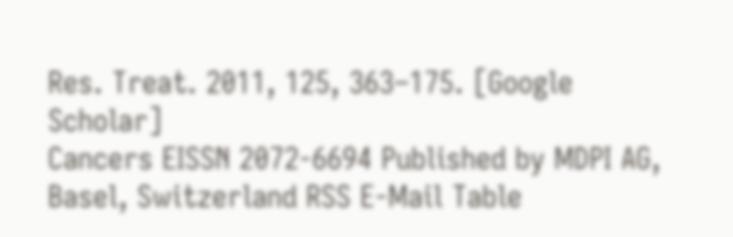Res. Treat. 2011, 125, 363–175. [Google Scholar]
Cancers EISSN 2072-6694 Published by MDPI AG, Basel, Switzerland RSS E-Mail Table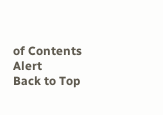of Contents Alert
Back to Top